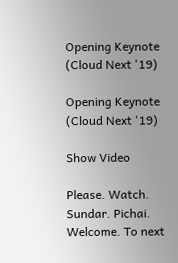Opening Keynote (Cloud Next '19)

Opening Keynote (Cloud Next '19)

Show Video

Please. Watch. Sundar. Pichai. Welcome. To next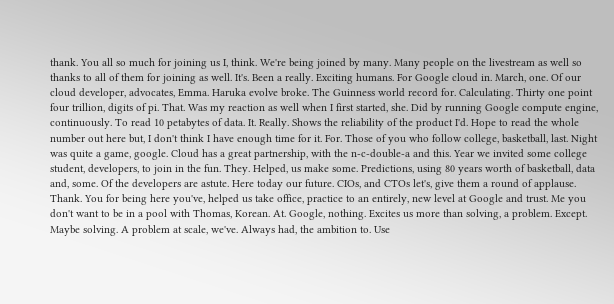thank. You all so much for joining us I, think. We're being joined by many. Many people on the livestream as well so thanks to all of them for joining as well. It's. Been a really. Exciting humans. For Google cloud in. March, one. Of our cloud developer, advocates, Emma. Haruka evolve broke. The Guinness world record for. Calculating. Thirty one point four trillion, digits of pi. That. Was my reaction as well when I first started, she. Did by running Google compute engine, continuously. To read 10 petabytes of data. It. Really. Shows the reliability of the product I'd. Hope to read the whole number out here but, I don't think I have enough time for it. For. Those of you who follow college, basketball, last. Night was quite a game, google. Cloud has a great partnership, with the n-c-double-a and this. Year we invited some college student, developers, to join in the fun. They. Helped, us make some. Predictions, using 80 years worth of basketball, data and, some. Of the developers are astute. Here today our future. CIOs, and CTOs let's, give them a round of applause. Thank. You for being here you've, helped us take office, practice to an entirely, new level at Google and trust. Me you don't want to be in a pool with Thomas, Korean. At. Google, nothing. Excites us more than solving, a problem. Except. Maybe solving. A problem at scale, we've. Always had, the ambition to. Use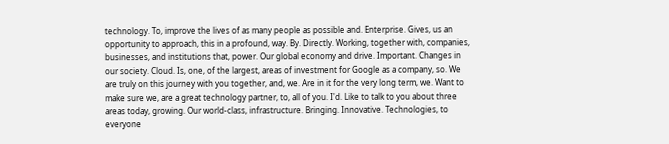technology. To, improve the lives of as many people as possible and. Enterprise. Gives, us an opportunity to approach, this in a profound, way. By. Directly. Working, together with, companies, businesses, and institutions that, power. Our global economy and drive. Important. Changes in our society. Cloud. Is, one, of the largest, areas of investment for Google as a company, so. We are truly on this journey with you together, and, we. Are in it for the very long term, we. Want to make sure we, are a great technology partner, to, all of you. I'd. Like to talk to you about three areas today, growing. Our world-class, infrastructure. Bringing. Innovative. Technologies, to everyone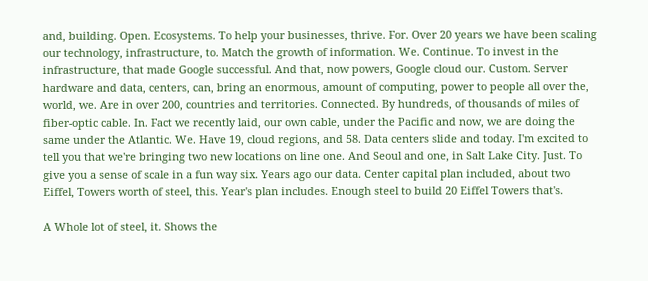and, building. Open. Ecosystems. To help your businesses, thrive. For. Over 20 years we have been scaling our technology, infrastructure, to. Match the growth of information. We. Continue. To invest in the infrastructure, that made Google successful. And that, now powers, Google cloud our. Custom. Server hardware and data, centers, can, bring an enormous, amount of computing, power to people all over the, world, we. Are in over 200, countries and territories. Connected. By hundreds, of thousands of miles of fiber-optic cable. In. Fact we recently laid, our own cable, under the Pacific and now, we are doing the same under the Atlantic. We. Have 19, cloud regions, and 58. Data centers slide and today. I'm excited to tell you that we're bringing two new locations on line one. And Seoul and one, in Salt Lake City. Just. To give you a sense of scale in a fun way six. Years ago our data. Center capital plan included, about two Eiffel, Towers worth of steel, this. Year's plan includes. Enough steel to build 20 Eiffel Towers that's.

A Whole lot of steel, it. Shows the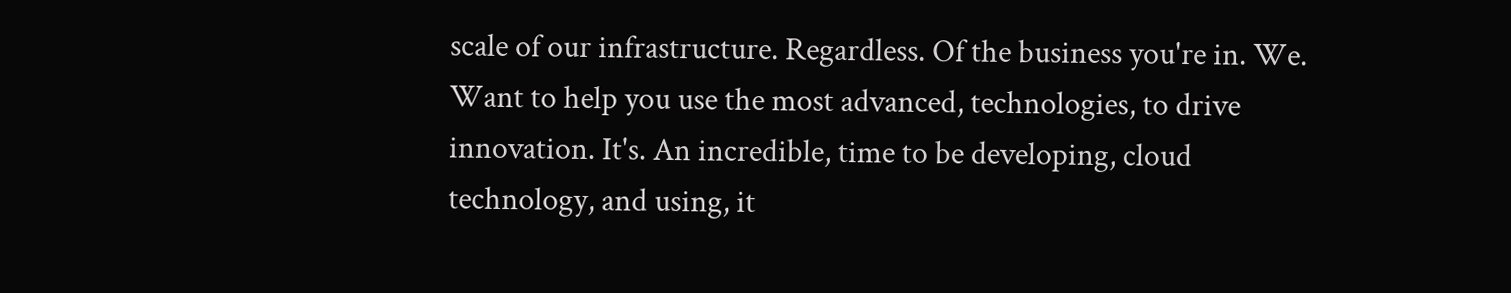scale of our infrastructure. Regardless. Of the business you're in. We. Want to help you use the most advanced, technologies, to drive innovation. It's. An incredible, time to be developing, cloud technology, and using, it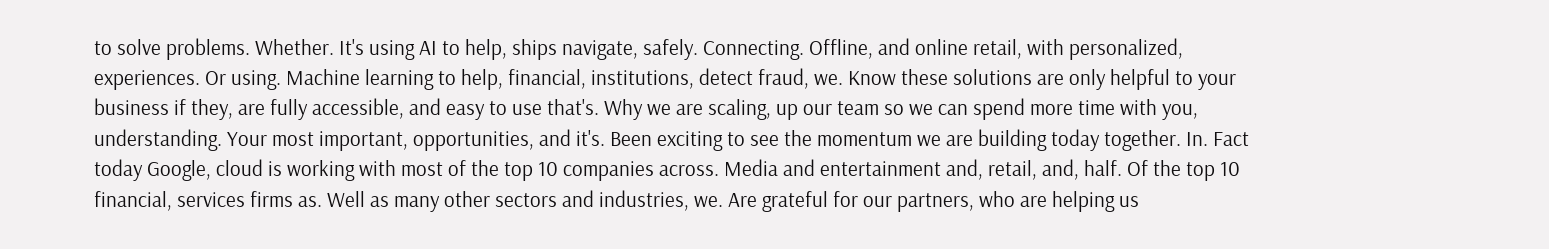to solve problems. Whether. It's using AI to help, ships navigate, safely. Connecting. Offline, and online retail, with personalized, experiences. Or using. Machine learning to help, financial, institutions, detect fraud, we. Know these solutions are only helpful to your business if they, are fully accessible, and easy to use that's. Why we are scaling, up our team so we can spend more time with you, understanding. Your most important, opportunities, and it's. Been exciting to see the momentum we are building today together. In. Fact today Google, cloud is working with most of the top 10 companies across. Media and entertainment and, retail, and, half. Of the top 10 financial, services firms as. Well as many other sectors and industries, we. Are grateful for our partners, who are helping us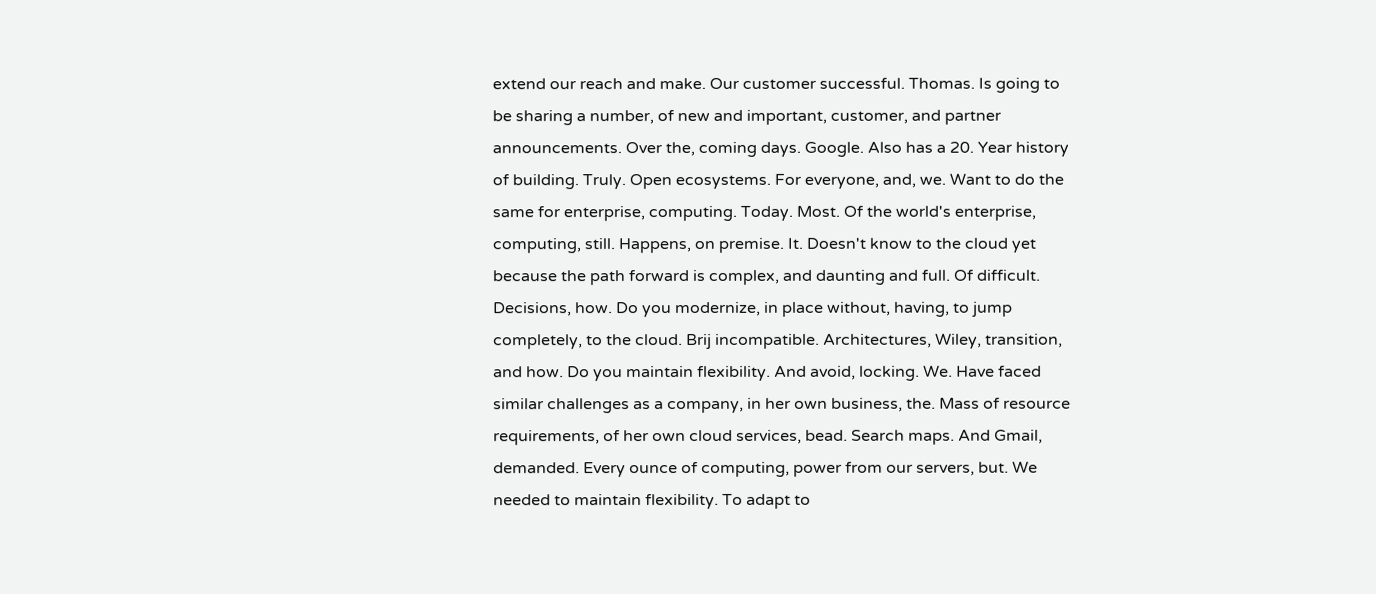extend our reach and make. Our customer successful. Thomas. Is going to be sharing a number, of new and important, customer, and partner announcements. Over the, coming days. Google. Also has a 20. Year history of building. Truly. Open ecosystems. For everyone, and, we. Want to do the same for enterprise, computing. Today. Most. Of the world's enterprise, computing, still. Happens, on premise. It. Doesn't know to the cloud yet because the path forward is complex, and daunting and full. Of difficult. Decisions, how. Do you modernize, in place without, having, to jump completely, to the cloud. Brij incompatible. Architectures, Wiley, transition, and how. Do you maintain flexibility. And avoid, locking. We. Have faced similar challenges as a company, in her own business, the. Mass of resource requirements, of her own cloud services, bead. Search maps. And Gmail, demanded. Every ounce of computing, power from our servers, but. We needed to maintain flexibility. To adapt to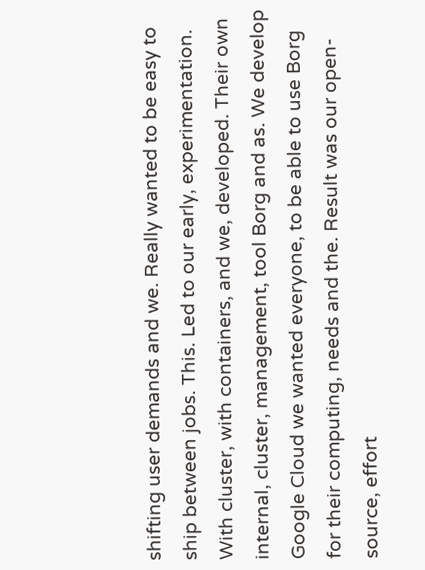shifting user demands and we. Really wanted to be easy to ship between jobs. This. Led to our early, experimentation. With cluster, with containers, and we, developed. Their own internal, cluster, management, tool Borg and as. We develop Google Cloud we wanted everyone, to be able to use Borg for their computing, needs and the. Result was our open-source, effort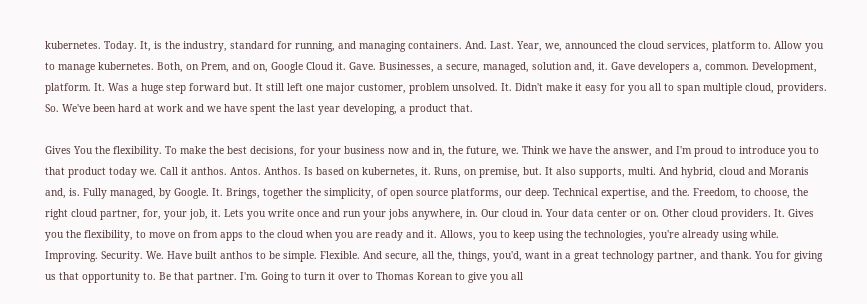kubernetes. Today. It, is the industry, standard for running, and managing containers. And. Last. Year, we, announced the cloud services, platform to. Allow you to manage kubernetes. Both, on Prem, and on, Google Cloud it. Gave. Businesses, a secure, managed, solution and, it. Gave developers a, common. Development, platform. It. Was a huge step forward but. It still left one major customer, problem unsolved. It. Didn't make it easy for you all to span multiple cloud, providers. So. We've been hard at work and we have spent the last year developing, a product that.

Gives You the flexibility. To make the best decisions, for your business now and in, the future, we. Think we have the answer, and I'm proud to introduce you to that product today we. Call it anthos. Antos. Anthos. Is based on kubernetes, it. Runs, on premise, but. It also supports, multi. And hybrid, cloud and Moranis and, is. Fully managed, by Google. It. Brings, together the simplicity, of open source platforms, our deep. Technical expertise, and the. Freedom, to choose, the right cloud partner, for, your job, it. Lets you write once and run your jobs anywhere, in. Our cloud in. Your data center or on. Other cloud providers. It. Gives you the flexibility, to move on from apps to the cloud when you are ready and it. Allows, you to keep using the technologies, you're already using while. Improving. Security. We. Have built anthos to be simple. Flexible. And secure, all the, things, you'd, want in a great technology partner, and thank. You for giving us that opportunity to. Be that partner. I'm. Going to turn it over to Thomas Korean to give you all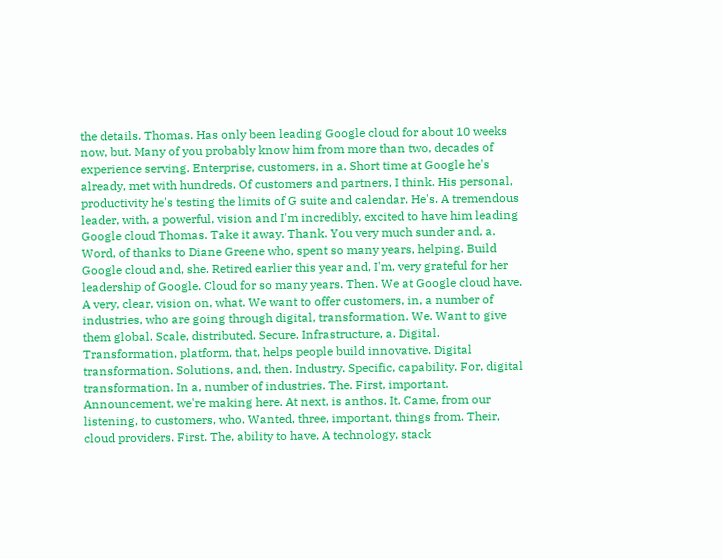the details. Thomas. Has only been leading Google cloud for about 10 weeks now, but. Many of you probably know him from more than two, decades of experience serving. Enterprise, customers, in a. Short time at Google he's already, met with hundreds. Of customers and partners, I think. His personal, productivity he's testing the limits of G suite and calendar. He's. A tremendous leader, with, a powerful, vision and I'm incredibly, excited to have him leading Google cloud Thomas. Take it away. Thank. You very much sunder and, a. Word, of thanks to Diane Greene who, spent so many years, helping. Build Google cloud and, she. Retired earlier this year and, I'm, very grateful for her leadership of Google. Cloud for so many years. Then. We at Google cloud have. A very, clear, vision on, what. We want to offer customers, in, a number of industries, who are going through digital, transformation. We. Want to give them global. Scale, distributed. Secure. Infrastructure, a. Digital. Transformation, platform, that, helps people build innovative. Digital transformation. Solutions, and, then. Industry. Specific, capability. For, digital transformation. In a, number of industries. The. First, important. Announcement, we're making here. At next, is anthos. It. Came, from our listening, to customers, who. Wanted, three, important, things from. Their, cloud providers. First. The, ability to have. A technology, stack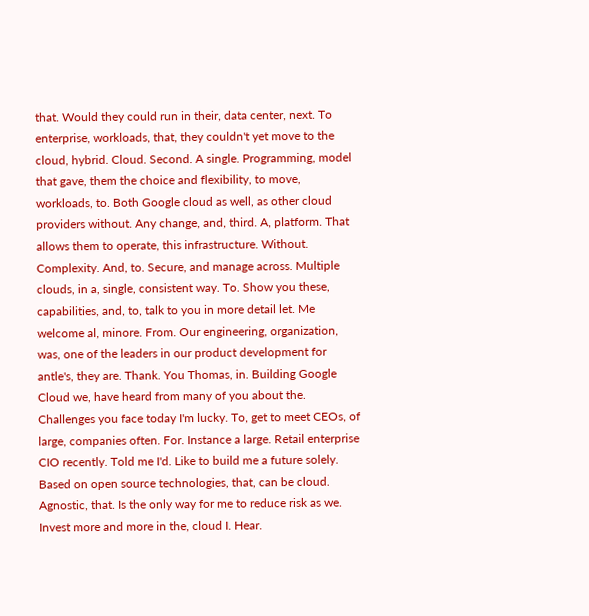that. Would they could run in their, data center, next. To enterprise, workloads, that, they couldn't yet move to the cloud, hybrid. Cloud. Second. A single. Programming, model that gave, them the choice and flexibility, to move, workloads, to. Both Google cloud as well, as other cloud providers without. Any change, and, third. A, platform. That allows them to operate, this infrastructure. Without. Complexity. And, to. Secure, and manage across. Multiple clouds, in a, single, consistent way. To. Show you these, capabilities, and, to, talk to you in more detail let. Me welcome al, minore. From. Our engineering, organization, was, one of the leaders in our product development for antle's, they are. Thank. You Thomas, in. Building Google Cloud we, have heard from many of you about the. Challenges you face today I'm lucky. To, get to meet CEOs, of large, companies often. For. Instance a large. Retail enterprise CIO recently. Told me I'd. Like to build me a future solely. Based on open source technologies, that, can be cloud. Agnostic, that. Is the only way for me to reduce risk as we. Invest more and more in the, cloud I. Hear.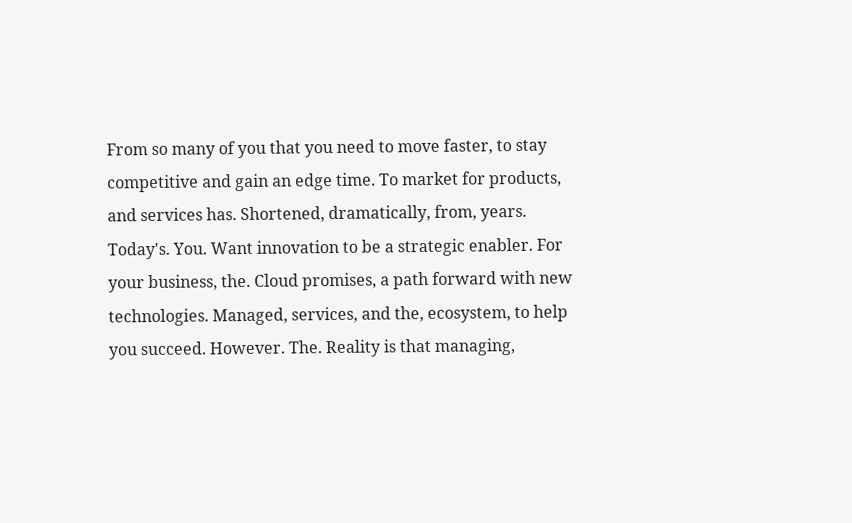From so many of you that you need to move faster, to stay competitive and gain an edge time. To market for products, and services has. Shortened, dramatically, from, years. Today's. You. Want innovation to be a strategic enabler. For your business, the. Cloud promises, a path forward with new technologies. Managed, services, and the, ecosystem, to help you succeed. However. The. Reality is that managing,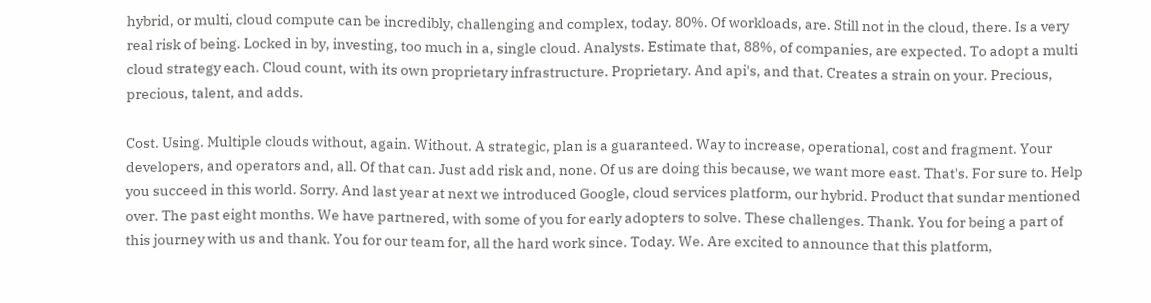hybrid, or multi, cloud compute can be incredibly, challenging and complex, today. 80%. Of workloads, are. Still not in the cloud, there. Is a very real risk of being. Locked in by, investing, too much in a, single cloud. Analysts. Estimate that, 88%, of companies, are expected. To adopt a multi cloud strategy each. Cloud count, with its own proprietary infrastructure. Proprietary. And api's, and that. Creates a strain on your. Precious, precious, talent, and adds.

Cost. Using. Multiple clouds without, again. Without. A strategic, plan is a guaranteed. Way to increase, operational, cost and fragment. Your developers, and operators and, all. Of that can. Just add risk and, none. Of us are doing this because, we want more east. That's. For sure to. Help you succeed in this world. Sorry. And last year at next we introduced Google, cloud services platform, our hybrid. Product that sundar mentioned over. The past eight months. We have partnered, with some of you for early adopters to solve. These challenges. Thank. You for being a part of this journey with us and thank. You for our team for, all the hard work since. Today. We. Are excited to announce that this platform,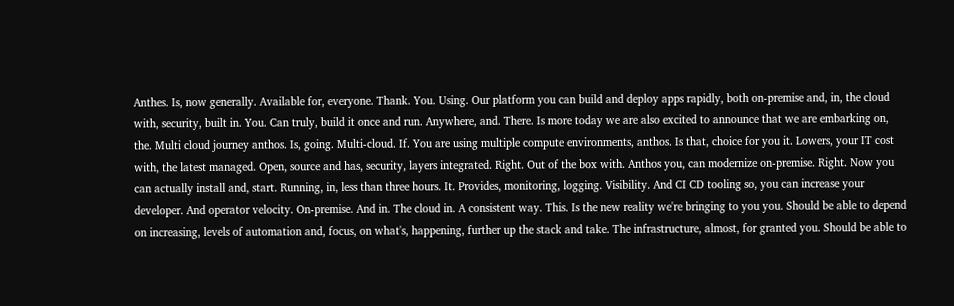Anthes. Is, now generally. Available for, everyone. Thank. You. Using. Our platform you can build and deploy apps rapidly, both on-premise and, in, the cloud with, security, built in. You. Can truly, build it once and run. Anywhere, and. There. Is more today we are also excited to announce that we are embarking on, the. Multi cloud journey anthos. Is, going. Multi-cloud. If. You are using multiple compute environments, anthos. Is that, choice for you it. Lowers, your IT cost with, the latest managed. Open, source and has, security, layers integrated. Right. Out of the box with. Anthos you, can modernize on-premise. Right. Now you can actually install and, start. Running, in, less than three hours. It. Provides, monitoring, logging. Visibility. And CI CD tooling so, you can increase your developer. And operator velocity. On-premise. And in. The cloud in. A consistent way. This. Is the new reality we're bringing to you you. Should be able to depend on increasing, levels of automation and, focus, on what's, happening, further up the stack and take. The infrastructure, almost, for granted you. Should be able to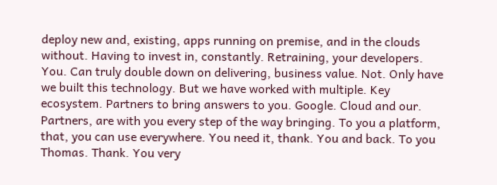deploy new and, existing, apps running on premise, and in the clouds without. Having to invest in, constantly. Retraining, your developers. You. Can truly double down on delivering, business value. Not. Only have we built this technology. But we have worked with multiple. Key ecosystem. Partners to bring answers to you. Google. Cloud and our. Partners, are with you every step of the way bringing. To you a platform, that, you can use everywhere. You need it, thank. You and back. To you Thomas. Thank. You very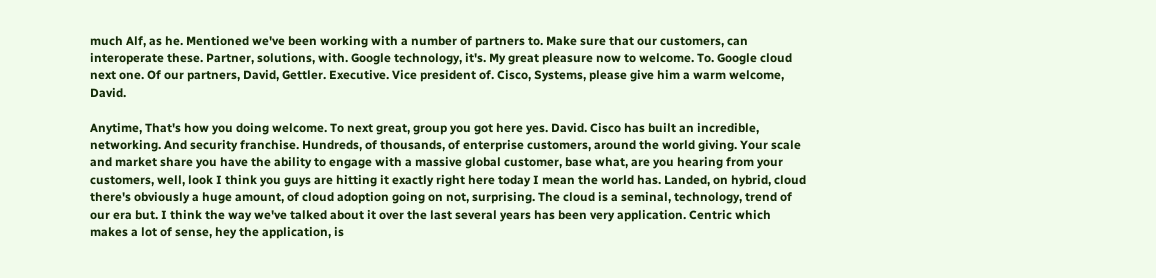much Alf, as he. Mentioned we've been working with a number of partners to. Make sure that our customers, can interoperate these. Partner, solutions, with. Google technology, it's. My great pleasure now to welcome. To. Google cloud next one. Of our partners, David, Gettler. Executive. Vice president of. Cisco, Systems, please give him a warm welcome, David.

Anytime, That's how you doing welcome. To next great, group you got here yes. David. Cisco has built an incredible, networking. And security franchise. Hundreds, of thousands, of enterprise customers, around the world giving. Your scale and market share you have the ability to engage with a massive global customer, base what, are you hearing from your customers, well, look I think you guys are hitting it exactly right here today I mean the world has. Landed, on hybrid, cloud there's obviously a huge amount, of cloud adoption going on not, surprising. The cloud is a seminal, technology, trend of our era but. I think the way we've talked about it over the last several years has been very application. Centric which makes a lot of sense, hey the application, is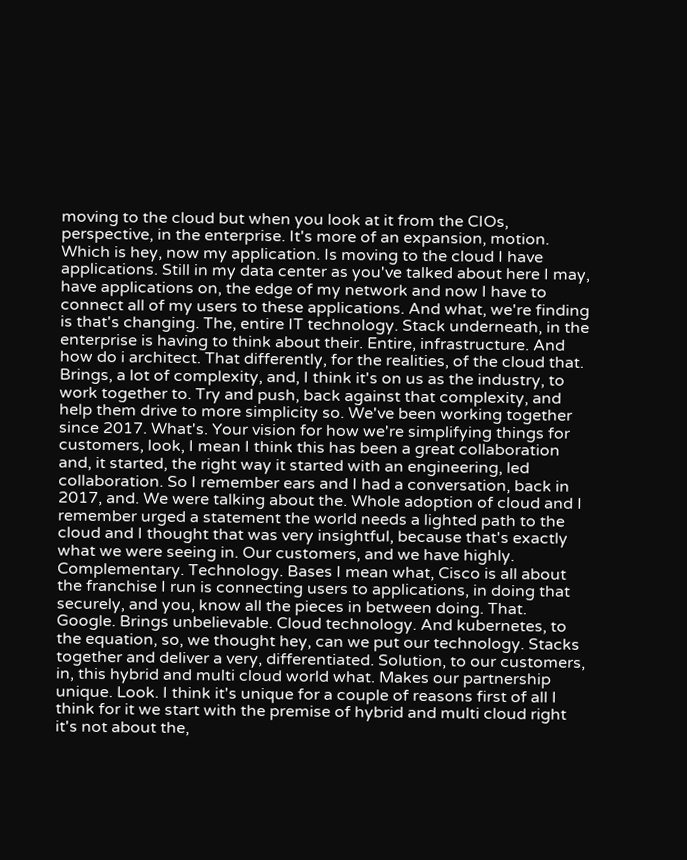moving to the cloud but when you look at it from the CIOs, perspective, in the enterprise. It's more of an expansion, motion. Which is hey, now my application. Is moving to the cloud I have applications. Still in my data center as you've talked about here I may, have applications on, the edge of my network and now I have to connect all of my users to these applications. And what, we're finding is that's changing. The, entire IT technology. Stack underneath, in the enterprise is having to think about their. Entire, infrastructure. And how do i architect. That differently, for the realities, of the cloud that. Brings, a lot of complexity, and, I think it's on us as the industry, to work together to. Try and push, back against that complexity, and help them drive to more simplicity so. We've been working together since 2017. What's. Your vision for how we're simplifying things for customers, look, I mean I think this has been a great collaboration and, it started, the right way it started with an engineering, led collaboration. So I remember ears and I had a conversation, back in 2017, and. We were talking about the. Whole adoption of cloud and I remember urged a statement the world needs a lighted path to the cloud and I thought that was very insightful, because that's exactly what we were seeing in. Our customers, and we have highly. Complementary. Technology. Bases I mean what, Cisco is all about the franchise I run is connecting users to applications, in doing that securely, and you, know all the pieces in between doing. That. Google. Brings unbelievable. Cloud technology. And kubernetes, to the equation, so, we thought hey, can we put our technology. Stacks together and deliver a very, differentiated. Solution, to our customers, in, this hybrid and multi cloud world what. Makes our partnership unique. Look. I think it's unique for a couple of reasons first of all I think for it we start with the premise of hybrid and multi cloud right it's not about the,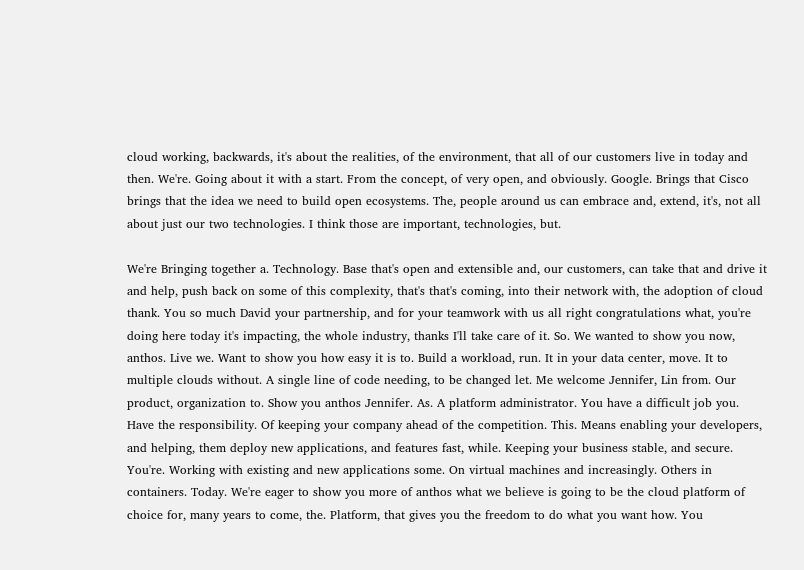cloud working, backwards, it's about the realities, of the environment, that all of our customers live in today and then. We're. Going about it with a start. From the concept, of very open, and obviously. Google. Brings that Cisco brings that the idea we need to build open ecosystems. The, people around us can embrace and, extend, it's, not all about just our two technologies. I think those are important, technologies, but.

We're Bringing together a. Technology. Base that's open and extensible and, our customers, can take that and drive it and help, push back on some of this complexity, that's that's coming, into their network with, the adoption of cloud thank. You so much David your partnership, and for your teamwork with us all right congratulations what, you're doing here today it's impacting, the whole industry, thanks I'll take care of it. So. We wanted to show you now, anthos. Live we. Want to show you how easy it is to. Build a workload, run. It in your data center, move. It to multiple clouds without. A single line of code needing, to be changed let. Me welcome Jennifer, Lin from. Our product, organization to. Show you anthos Jennifer. As. A platform administrator. You have a difficult job you. Have the responsibility. Of keeping your company ahead of the competition. This. Means enabling your developers, and helping, them deploy new applications, and features fast, while. Keeping your business stable, and secure. You're. Working with existing and new applications some. On virtual machines and increasingly. Others in containers. Today. We're eager to show you more of anthos what we believe is going to be the cloud platform of choice for, many years to come, the. Platform, that gives you the freedom to do what you want how. You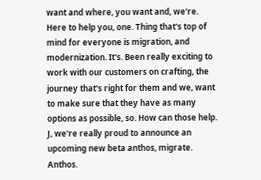want and where, you want and, we're. Here to help you, one. Thing that's top of mind for everyone is migration, and modernization. It's. Been really exciting to work with our customers on crafting, the journey that's right for them and we, want to make sure that they have as many options as possible, so. How can those help. J, we're really proud to announce an upcoming new beta anthos, migrate. Anthos.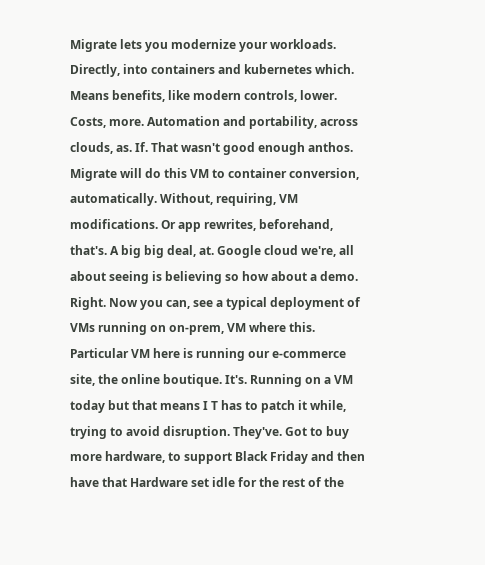Migrate lets you modernize your workloads. Directly, into containers and kubernetes which. Means benefits, like modern controls, lower. Costs, more. Automation and portability, across clouds, as. If. That wasn't good enough anthos. Migrate will do this VM to container conversion, automatically. Without, requiring, VM modifications. Or app rewrites, beforehand, that's. A big big deal, at. Google cloud we're, all about seeing is believing so how about a demo. Right. Now you can, see a typical deployment of VMs running on on-prem, VM where this. Particular VM here is running our e-commerce site, the online boutique. It's. Running on a VM today but that means I T has to patch it while, trying to avoid disruption. They've. Got to buy more hardware, to support Black Friday and then have that Hardware set idle for the rest of the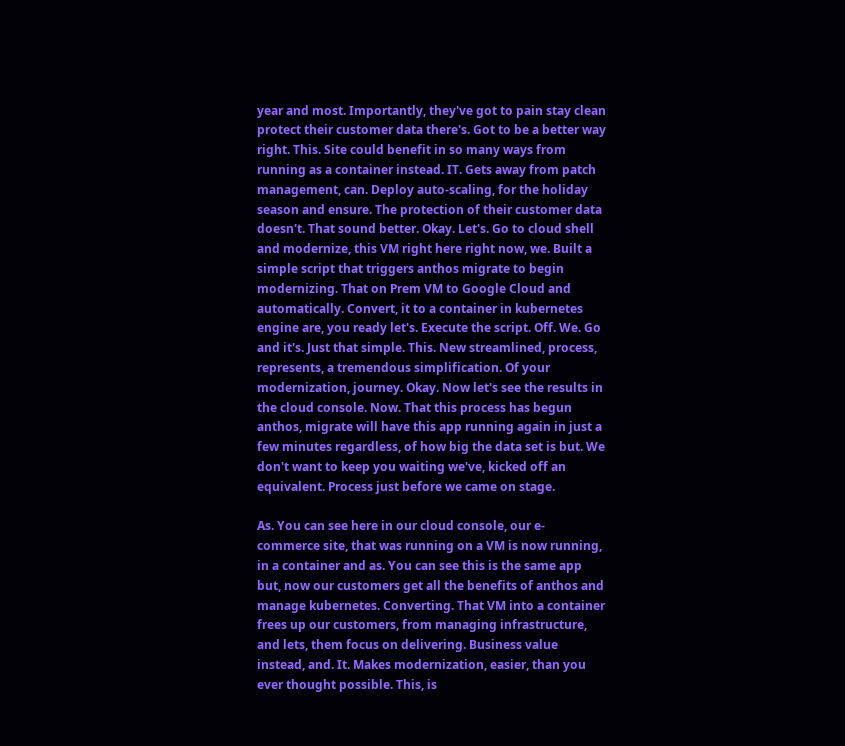year and most. Importantly, they've got to pain stay clean protect their customer data there's. Got to be a better way right. This. Site could benefit in so many ways from running as a container instead. IT. Gets away from patch management, can. Deploy auto-scaling, for the holiday season and ensure. The protection of their customer data doesn't. That sound better. Okay. Let's. Go to cloud shell and modernize, this VM right here right now, we. Built a simple script that triggers anthos migrate to begin modernizing. That on Prem VM to Google Cloud and automatically. Convert, it to a container in kubernetes engine are, you ready let's. Execute the script. Off. We. Go and it's. Just that simple. This. New streamlined, process, represents, a tremendous simplification. Of your modernization, journey. Okay. Now let's see the results in the cloud console. Now. That this process has begun anthos, migrate will have this app running again in just a few minutes regardless, of how big the data set is but. We don't want to keep you waiting we've, kicked off an equivalent. Process just before we came on stage.

As. You can see here in our cloud console, our e-commerce site, that was running on a VM is now running, in a container and as. You can see this is the same app but, now our customers get all the benefits of anthos and manage kubernetes. Converting. That VM into a container frees up our customers, from managing infrastructure, and lets, them focus on delivering. Business value instead, and. It. Makes modernization, easier, than you ever thought possible. This, is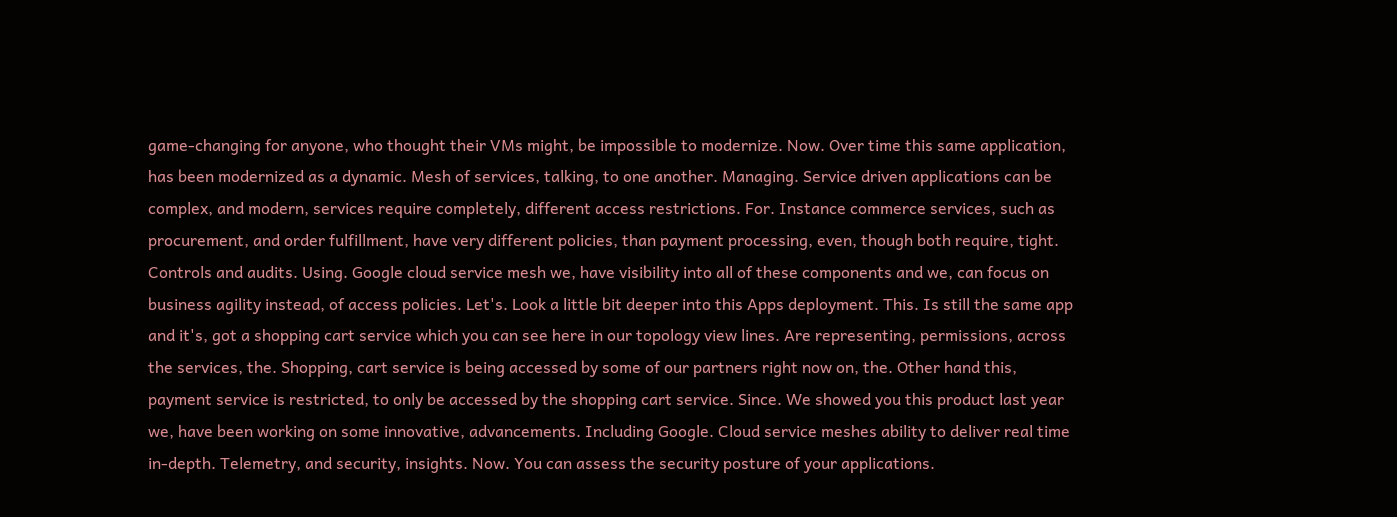game-changing for anyone, who thought their VMs might, be impossible to modernize. Now. Over time this same application, has been modernized as a dynamic. Mesh of services, talking, to one another. Managing. Service driven applications can be complex, and modern, services require completely, different access restrictions. For. Instance commerce services, such as procurement, and order fulfillment, have very different policies, than payment processing, even, though both require, tight. Controls and audits. Using. Google cloud service mesh we, have visibility into all of these components and we, can focus on business agility instead, of access policies. Let's. Look a little bit deeper into this Apps deployment. This. Is still the same app and it's, got a shopping cart service which you can see here in our topology view lines. Are representing, permissions, across the services, the. Shopping, cart service is being accessed by some of our partners right now on, the. Other hand this, payment service is restricted, to only be accessed by the shopping cart service. Since. We showed you this product last year we, have been working on some innovative, advancements. Including Google. Cloud service meshes ability to deliver real time in-depth. Telemetry, and security, insights. Now. You can assess the security posture of your applications.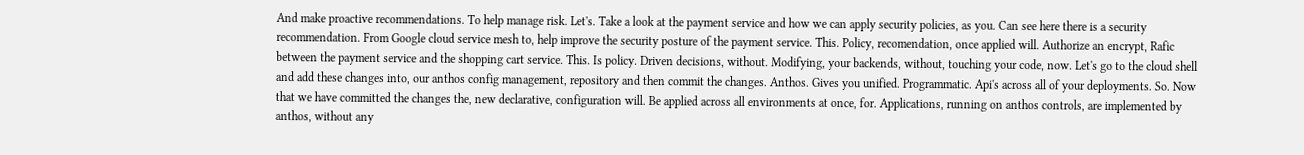And make proactive recommendations. To help manage risk. Let's. Take a look at the payment service and how we can apply security policies, as you. Can see here there is a security recommendation. From Google cloud service mesh to, help improve the security posture of the payment service. This. Policy, recomendation, once applied will. Authorize an encrypt, Rafic between the payment service and the shopping cart service. This. Is policy. Driven decisions, without. Modifying, your backends, without, touching your code, now. Let's go to the cloud shell and add these changes into, our anthos config management, repository and then commit the changes. Anthos. Gives you unified. Programmatic. Api's across all of your deployments. So. Now that we have committed the changes the, new declarative, configuration will. Be applied across all environments at once, for. Applications, running on anthos controls, are implemented by anthos, without any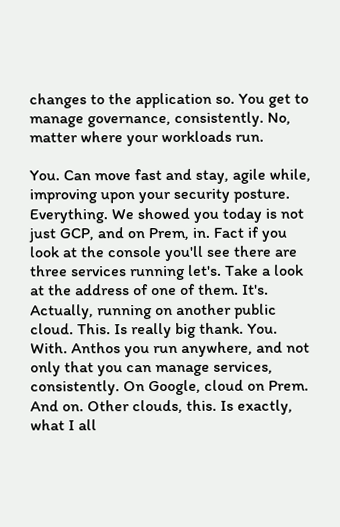changes to the application so. You get to manage governance, consistently. No, matter where your workloads run.

You. Can move fast and stay, agile while, improving upon your security posture. Everything. We showed you today is not just GCP, and on Prem, in. Fact if you look at the console you'll see there are three services running let's. Take a look at the address of one of them. It's. Actually, running on another public cloud. This. Is really big thank. You. With. Anthos you run anywhere, and not only that you can manage services, consistently. On Google, cloud on Prem. And on. Other clouds, this. Is exactly, what I all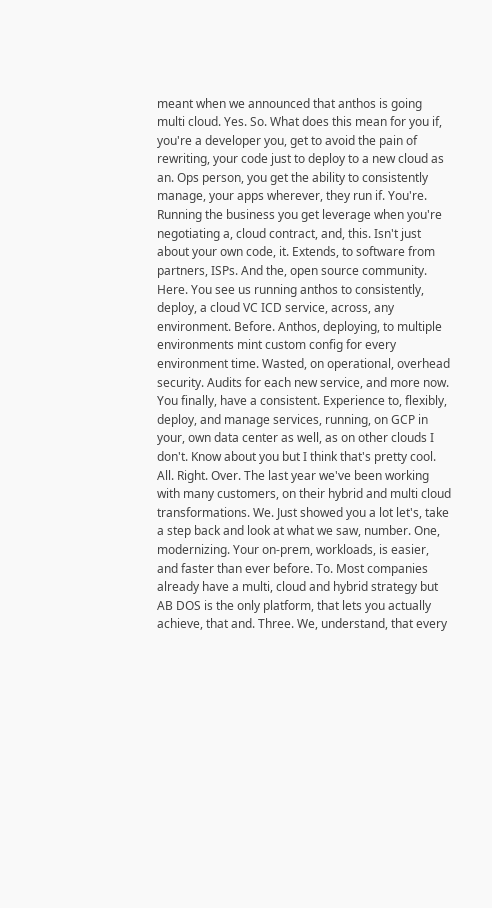meant when we announced that anthos is going multi cloud. Yes. So. What does this mean for you if, you're a developer you, get to avoid the pain of rewriting, your code just to deploy to a new cloud as an. Ops person, you get the ability to consistently manage, your apps wherever, they run if. You're. Running the business you get leverage when you're negotiating a, cloud contract, and, this. Isn't just about your own code, it. Extends, to software from partners, ISPs. And the, open source community. Here. You see us running anthos to consistently, deploy, a cloud VC ICD service, across, any environment. Before. Anthos, deploying, to multiple environments mint custom config for every environment time. Wasted, on operational, overhead security. Audits for each new service, and more now. You finally, have a consistent. Experience to, flexibly, deploy, and manage services, running, on GCP in your, own data center as well, as on other clouds I don't. Know about you but I think that's pretty cool. All. Right. Over. The last year we've been working with many customers, on their hybrid and multi cloud transformations. We. Just showed you a lot let's, take a step back and look at what we saw, number. One, modernizing. Your on-prem, workloads, is easier, and faster than ever before. To. Most companies already have a multi, cloud and hybrid strategy but AB DOS is the only platform, that lets you actually achieve, that and. Three. We, understand, that every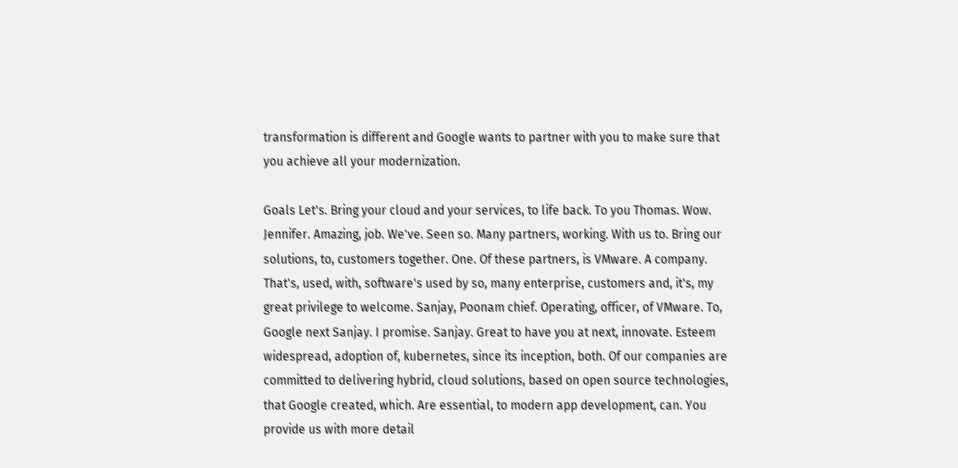transformation is different and Google wants to partner with you to make sure that you achieve all your modernization.

Goals Let's. Bring your cloud and your services, to life back. To you Thomas. Wow. Jennifer. Amazing, job. We've. Seen so. Many partners, working. With us to. Bring our solutions, to, customers together. One. Of these partners, is VMware. A company. That's, used, with, software's used by so, many enterprise, customers and, it's, my great privilege to welcome. Sanjay, Poonam chief. Operating, officer, of VMware. To, Google next Sanjay. I promise. Sanjay. Great to have you at next, innovate. Esteem widespread, adoption of, kubernetes, since its inception, both. Of our companies are committed to delivering hybrid, cloud solutions, based on open source technologies, that Google created, which. Are essential, to modern app development, can. You provide us with more detail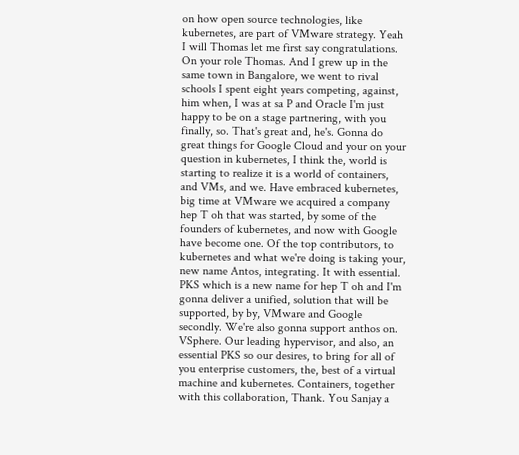on how open source technologies, like kubernetes, are part of VMware strategy. Yeah I will Thomas let me first say congratulations. On your role Thomas. And I grew up in the same town in Bangalore, we went to rival schools I spent eight years competing, against, him when, I was at sa P and Oracle I'm just happy to be on a stage partnering, with you finally, so. That's great and, he's. Gonna do great things for Google Cloud and your on your question in kubernetes, I think the, world is starting to realize it is a world of containers, and VMs, and we. Have embraced kubernetes, big time at VMware we acquired a company hep T oh that was started, by some of the founders of kubernetes, and now with Google have become one. Of the top contributors, to kubernetes and what we're doing is taking your, new name Antos, integrating. It with essential. PKS which is a new name for hep T oh and I'm gonna deliver a unified, solution that will be supported, by by, VMware and Google secondly. We're also gonna support anthos on. VSphere. Our leading hypervisor, and also, an essential PKS so our desires, to bring for all of you enterprise customers, the, best of a virtual machine and kubernetes. Containers, together with this collaboration, Thank. You Sanjay a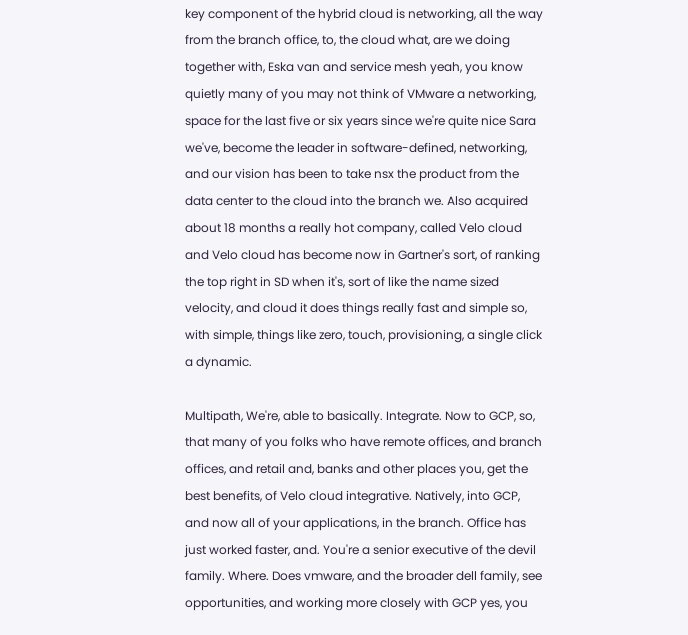key component of the hybrid cloud is networking, all the way from the branch office, to, the cloud what, are we doing together with, Eska van and service mesh yeah, you know quietly many of you may not think of VMware a networking, space for the last five or six years since we're quite nice Sara we've, become the leader in software-defined, networking, and our vision has been to take nsx the product from the data center to the cloud into the branch we. Also acquired about 18 months a really hot company, called Velo cloud and Velo cloud has become now in Gartner's sort, of ranking the top right in SD when it's, sort of like the name sized velocity, and cloud it does things really fast and simple so, with simple, things like zero, touch, provisioning, a single click a dynamic.

Multipath, We're, able to basically. Integrate. Now to GCP, so, that many of you folks who have remote offices, and branch offices, and retail and, banks and other places you, get the best benefits, of Velo cloud integrative. Natively, into GCP, and now all of your applications, in the branch. Office has just worked faster, and. You're a senior executive of the devil family. Where. Does vmware, and the broader dell family, see opportunities, and working more closely with GCP yes, you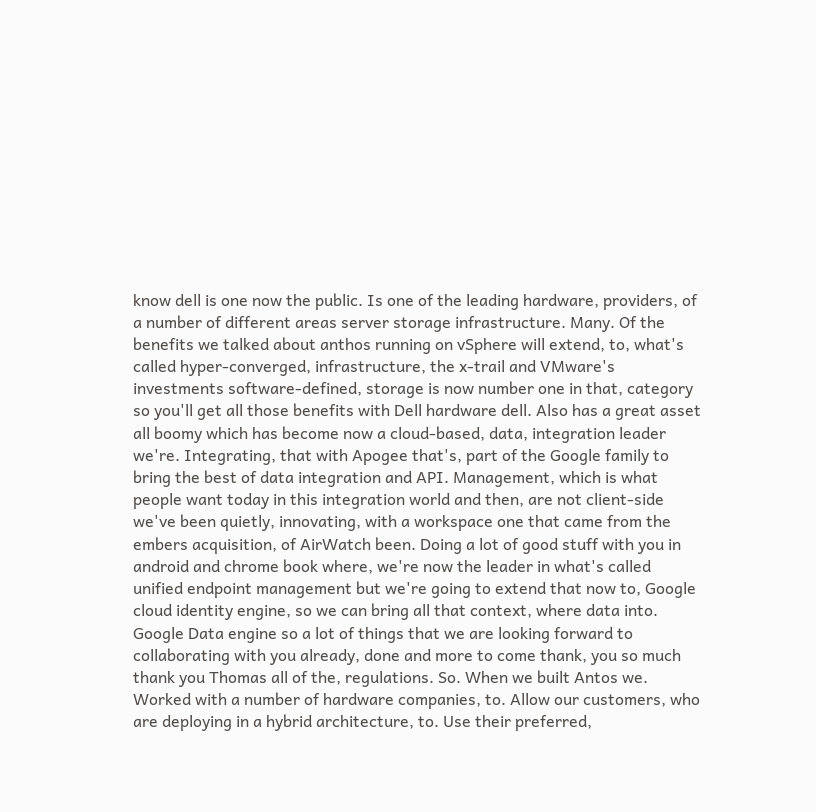know dell is one now the public. Is one of the leading hardware, providers, of a number of different areas server storage infrastructure. Many. Of the benefits we talked about anthos running on vSphere will extend, to, what's called hyper-converged, infrastructure, the x-trail and VMware's investments software-defined, storage is now number one in that, category so you'll get all those benefits with Dell hardware dell. Also has a great asset all boomy which has become now a cloud-based, data, integration leader we're. Integrating, that with Apogee that's, part of the Google family to bring the best of data integration and API. Management, which is what people want today in this integration world and then, are not client-side we've been quietly, innovating, with a workspace one that came from the embers acquisition, of AirWatch been. Doing a lot of good stuff with you in android and chrome book where, we're now the leader in what's called unified endpoint management but we're going to extend that now to, Google cloud identity engine, so we can bring all that context, where data into. Google Data engine so a lot of things that we are looking forward to collaborating with you already, done and more to come thank, you so much thank you Thomas all of the, regulations. So. When we built Antos we. Worked with a number of hardware companies, to. Allow our customers, who are deploying in a hybrid architecture, to. Use their preferred,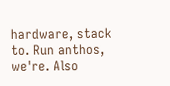hardware, stack to. Run anthos, we're. Also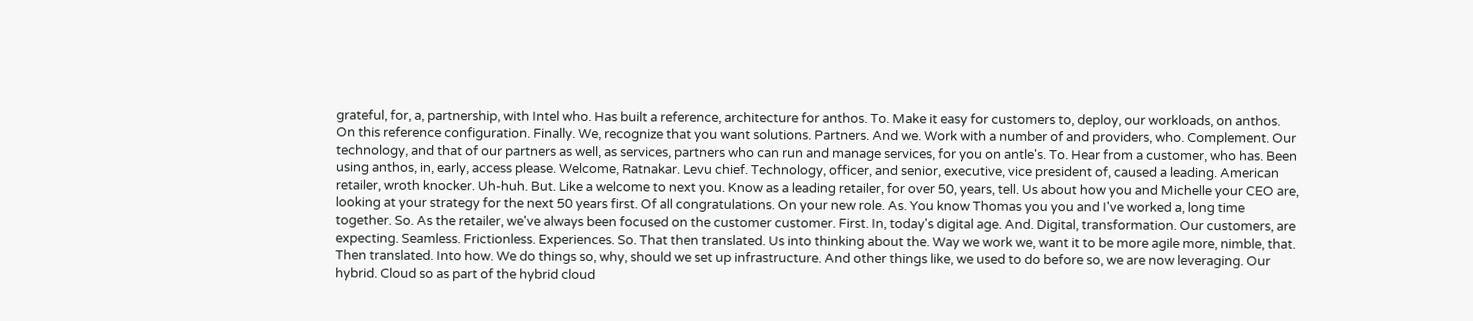grateful, for, a, partnership, with Intel who. Has built a reference, architecture for anthos. To. Make it easy for customers to, deploy, our workloads, on anthos. On this reference configuration. Finally. We, recognize that you want solutions. Partners. And we. Work with a number of and providers, who. Complement. Our technology, and that of our partners as well, as services, partners who can run and manage services, for you on antle's. To. Hear from a customer, who has. Been using anthos, in, early, access please. Welcome, Ratnakar. Levu chief. Technology, officer, and senior, executive, vice president of, caused a leading. American retailer, wroth knocker. Uh-huh. But. Like a welcome to next you. Know as a leading retailer, for over 50, years, tell. Us about how you and Michelle your CEO are, looking at your strategy for the next 50 years first. Of all congratulations. On your new role. As. You know Thomas you you and I've worked a, long time together. So. As the retailer, we've always been focused on the customer customer. First. In, today's digital age. And. Digital, transformation. Our customers, are expecting. Seamless. Frictionless. Experiences. So. That then translated. Us into thinking about the. Way we work we, want it to be more agile more, nimble, that. Then translated. Into how. We do things so, why, should we set up infrastructure. And other things like, we used to do before so, we are now leveraging. Our hybrid. Cloud so as part of the hybrid cloud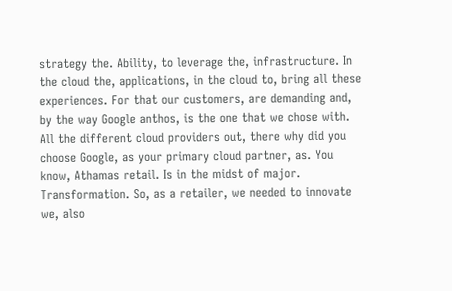strategy the. Ability, to leverage the, infrastructure. In the cloud the, applications, in the cloud to, bring all these experiences. For that our customers, are demanding and, by the way Google anthos, is the one that we chose with. All the different cloud providers out, there why did you choose Google, as your primary cloud partner, as. You know, Athamas retail. Is in the midst of major. Transformation. So, as a retailer, we needed to innovate we, also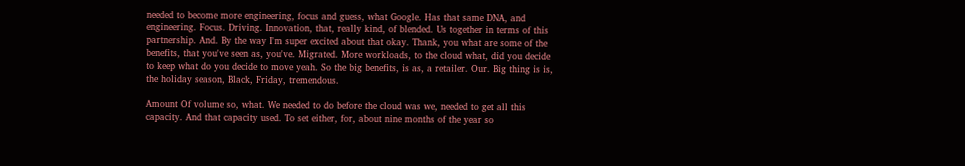needed to become more engineering, focus and guess, what Google. Has that same DNA, and engineering. Focus. Driving. Innovation, that, really kind, of blended. Us together in terms of this partnership. And. By the way I'm super excited about that okay. Thank, you what are some of the benefits, that you've seen as, you've. Migrated. More workloads, to the cloud what, did you decide to keep what do you decide to move yeah. So the big benefits, is as, a retailer. Our. Big thing is is, the holiday season, Black, Friday, tremendous.

Amount Of volume so, what. We needed to do before the cloud was we, needed to get all this capacity. And that capacity used. To set either, for, about nine months of the year so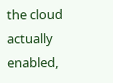the cloud actually enabled,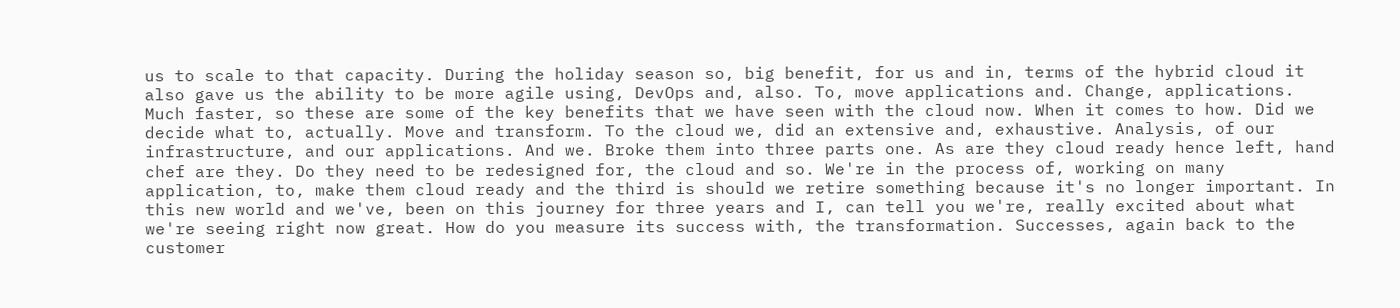us to scale to that capacity. During the holiday season so, big benefit, for us and in, terms of the hybrid cloud it also gave us the ability to be more agile using, DevOps and, also. To, move applications and. Change, applications. Much faster, so these are some of the key benefits that we have seen with the cloud now. When it comes to how. Did we decide what to, actually. Move and transform. To the cloud we, did an extensive and, exhaustive. Analysis, of our infrastructure, and our applications. And we. Broke them into three parts one. As are they cloud ready hence left, hand chef are they. Do they need to be redesigned for, the cloud and so. We're in the process of, working on many application, to, make them cloud ready and the third is should we retire something because it's no longer important. In this new world and we've, been on this journey for three years and I, can tell you we're, really excited about what we're seeing right now great. How do you measure its success with, the transformation. Successes, again back to the customer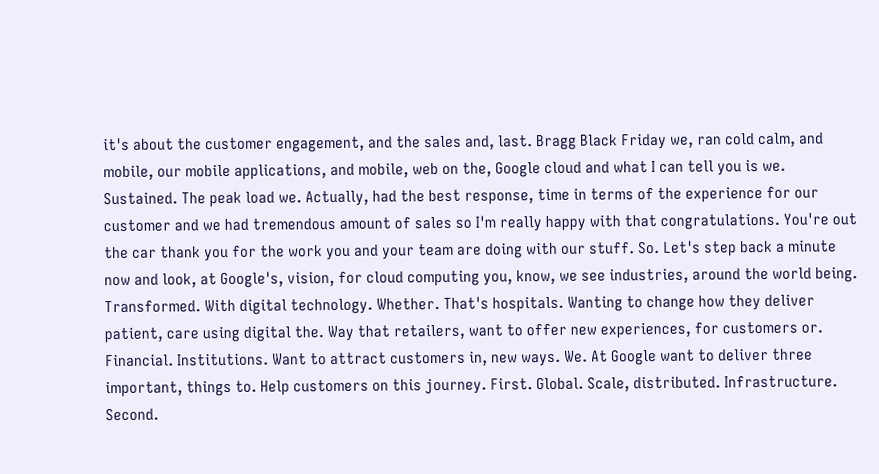it's about the customer engagement, and the sales and, last. Bragg Black Friday we, ran cold calm, and mobile, our mobile applications, and mobile, web on the, Google cloud and what I can tell you is we. Sustained. The peak load we. Actually, had the best response, time in terms of the experience for our customer and we had tremendous amount of sales so I'm really happy with that congratulations. You're out the car thank you for the work you and your team are doing with our stuff. So. Let's step back a minute now and look, at Google's, vision, for cloud computing you, know, we see industries, around the world being. Transformed. With digital technology. Whether. That's hospitals. Wanting to change how they deliver patient, care using digital the. Way that retailers, want to offer new experiences, for customers or. Financial. Institutions. Want to attract customers in, new ways. We. At Google want to deliver three important, things to. Help customers on this journey. First. Global. Scale, distributed. Infrastructure. Second.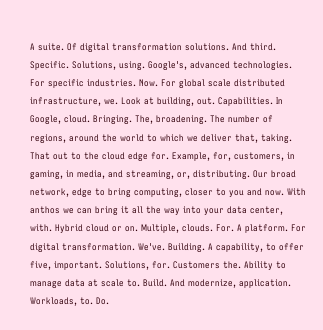A suite. Of digital transformation solutions. And third. Specific. Solutions, using. Google's, advanced technologies. For specific industries. Now. For global scale distributed infrastructure, we. Look at building, out. Capabilities. In Google, cloud. Bringing. The, broadening. The number of regions, around the world to which we deliver that, taking. That out to the cloud edge for. Example, for, customers, in gaming, in media, and streaming, or, distributing. Our broad network, edge to bring computing, closer to you and now. With anthos we can bring it all the way into your data center, with. Hybrid cloud or on. Multiple, clouds. For. A platform. For digital transformation. We've. Building. A capability, to offer five, important. Solutions, for. Customers the. Ability to manage data at scale to. Build. And modernize, application. Workloads, to. Do.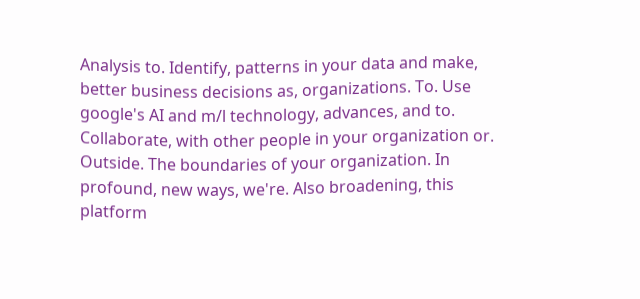Analysis to. Identify, patterns in your data and make, better business decisions as, organizations. To. Use google's AI and m/l technology, advances, and to. Collaborate, with other people in your organization or. Outside. The boundaries of your organization. In profound, new ways, we're. Also broadening, this platform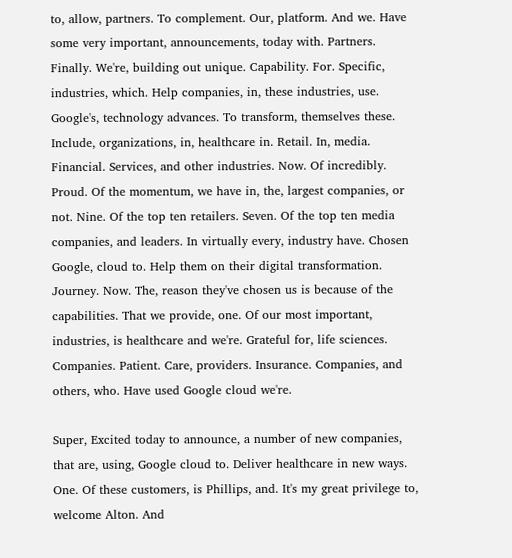to, allow, partners. To complement. Our, platform. And we. Have some very important, announcements, today with. Partners. Finally. We're, building out unique. Capability. For. Specific, industries, which. Help companies, in, these industries, use. Google's, technology advances. To transform, themselves these. Include, organizations, in, healthcare in. Retail. In, media. Financial. Services, and other industries. Now. Of incredibly. Proud. Of the momentum, we have in, the, largest companies, or not. Nine. Of the top ten retailers. Seven. Of the top ten media companies, and leaders. In virtually every, industry have. Chosen Google, cloud to. Help them on their digital transformation. Journey. Now. The, reason they've chosen us is because of the capabilities. That we provide, one. Of our most important, industries, is healthcare and we're. Grateful for, life sciences. Companies. Patient. Care, providers. Insurance. Companies, and others, who. Have used Google cloud we're.

Super, Excited today to announce, a number of new companies, that are, using, Google cloud to. Deliver healthcare in new ways. One. Of these customers, is Phillips, and. It's my great privilege to, welcome Alton. And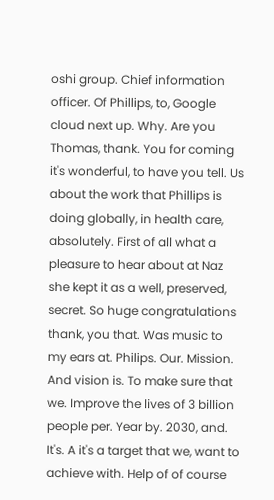oshi group. Chief information officer. Of Phillips, to, Google cloud next up. Why. Are you Thomas, thank. You for coming it's wonderful, to have you tell. Us about the work that Phillips is doing globally, in health care, absolutely. First of all what a pleasure to hear about at Naz she kept it as a well, preserved, secret. So huge congratulations thank, you that. Was music to my ears at. Philips. Our. Mission. And vision is. To make sure that we. Improve the lives of 3 billion people per. Year by. 2030, and. It's. A it's a target that we, want to achieve with. Help of of course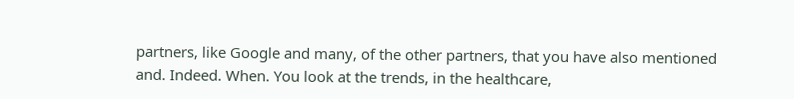partners, like Google and many, of the other partners, that you have also mentioned and. Indeed. When. You look at the trends, in the healthcare,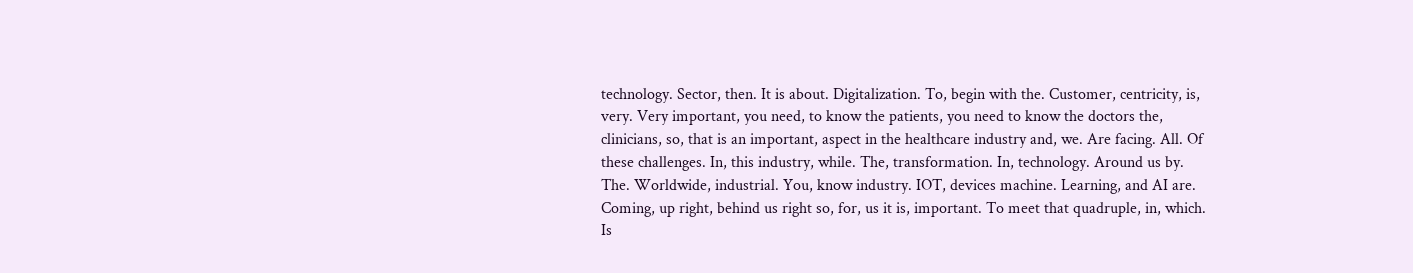technology. Sector, then. It is about. Digitalization. To, begin with the. Customer, centricity, is, very. Very important, you need, to know the patients, you need to know the doctors the, clinicians, so, that is an important, aspect in the healthcare industry and, we. Are facing. All. Of these challenges. In, this industry, while. The, transformation. In, technology. Around us by. The. Worldwide, industrial. You, know industry. IOT, devices machine. Learning, and AI are. Coming, up right, behind us right so, for, us it is, important. To meet that quadruple, in, which. Is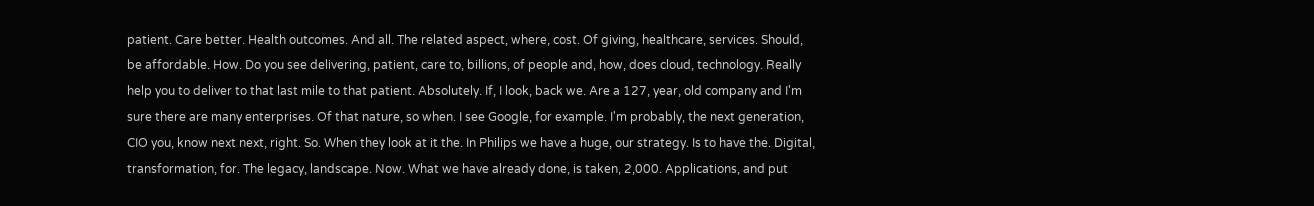patient. Care better. Health outcomes. And all. The related aspect, where, cost. Of giving, healthcare, services. Should, be affordable. How. Do you see delivering, patient, care to, billions, of people and, how, does cloud, technology. Really help you to deliver to that last mile to that patient. Absolutely. If, I look, back we. Are a 127, year, old company and I'm sure there are many enterprises. Of that nature, so when. I see Google, for example. I'm probably, the next generation, CIO you, know next next, right. So. When they look at it the. In Philips we have a huge, our strategy. Is to have the. Digital, transformation, for. The legacy, landscape. Now. What we have already done, is taken, 2,000. Applications, and put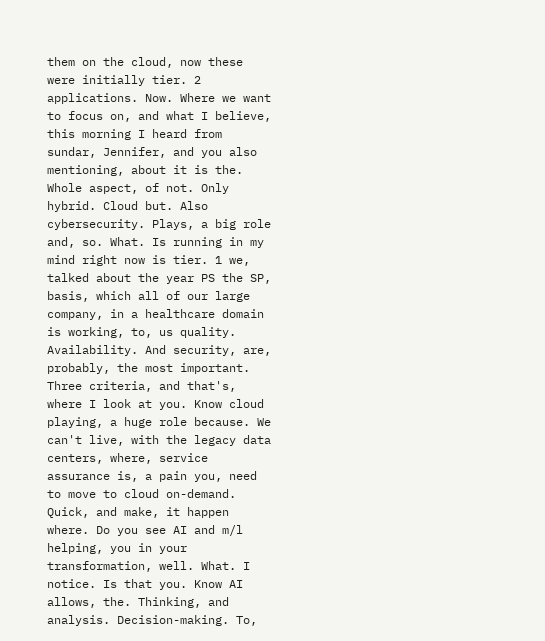them on the cloud, now these were initially tier. 2 applications. Now. Where we want to focus on, and what I believe, this morning I heard from sundar, Jennifer, and you also mentioning, about it is the. Whole aspect, of not. Only hybrid. Cloud but. Also cybersecurity. Plays, a big role and, so. What. Is running in my mind right now is tier. 1 we, talked about the year PS the SP, basis, which all of our large company, in a healthcare domain is working, to, us quality. Availability. And security, are, probably, the most important. Three criteria, and that's, where I look at you. Know cloud playing, a huge role because. We can't live, with the legacy data centers, where, service assurance is, a pain you, need to move to cloud on-demand. Quick, and make, it happen where. Do you see AI and m/l helping, you in your transformation, well. What. I notice. Is that you. Know AI allows, the. Thinking, and analysis. Decision-making. To,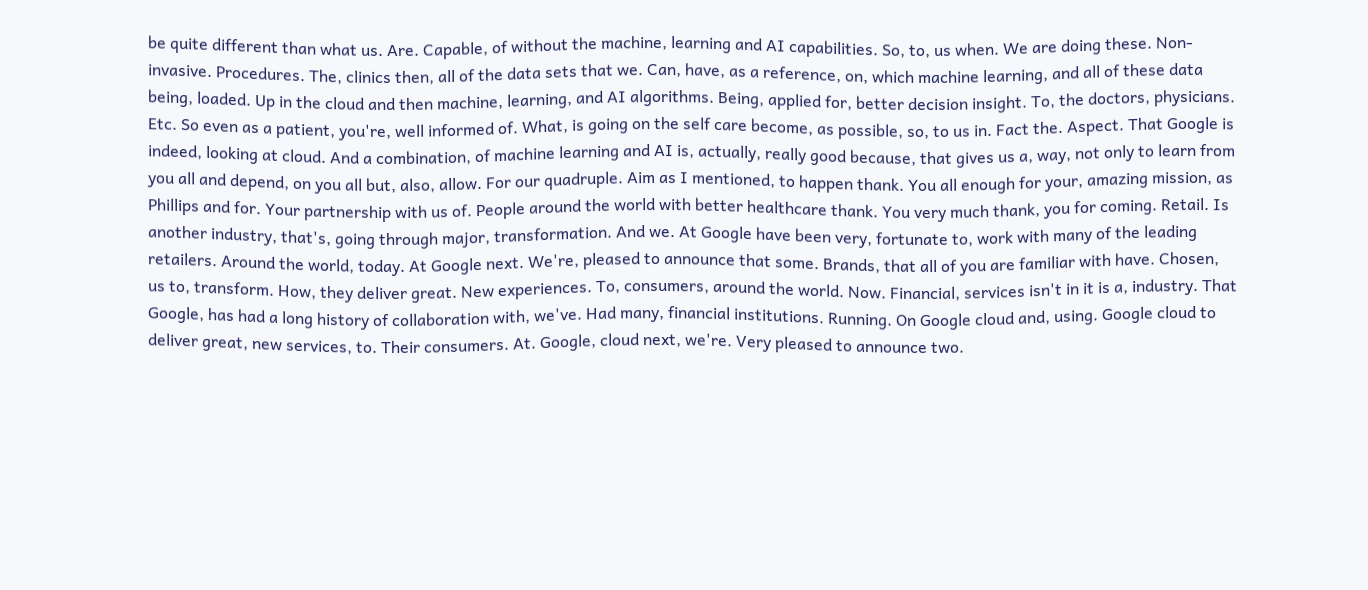be quite different than what us. Are. Capable, of without the machine, learning and AI capabilities. So, to, us when. We are doing these. Non-invasive. Procedures. The, clinics then, all of the data sets that we. Can, have, as a reference, on, which machine learning, and all of these data being, loaded. Up in the cloud and then machine, learning, and AI algorithms. Being, applied for, better decision insight. To, the doctors, physicians. Etc. So even as a patient, you're, well informed of. What, is going on the self care become, as possible, so, to us in. Fact the. Aspect. That Google is indeed, looking at cloud. And a combination, of machine learning and AI is, actually, really good because, that gives us a, way, not only to learn from you all and depend, on you all but, also, allow. For our quadruple. Aim as I mentioned, to happen thank. You all enough for your, amazing mission, as Phillips and for. Your partnership with us of. People around the world with better healthcare thank. You very much thank, you for coming. Retail. Is another industry, that's, going through major, transformation. And we. At Google have been very, fortunate to, work with many of the leading retailers. Around the world, today. At Google next. We're, pleased to announce that some. Brands, that all of you are familiar with have. Chosen, us to, transform. How, they deliver great. New experiences. To, consumers, around the world. Now. Financial, services isn't in it is a, industry. That Google, has had a long history of collaboration with, we've. Had many, financial institutions. Running. On Google cloud and, using. Google cloud to deliver great, new services, to. Their consumers. At. Google, cloud next, we're. Very pleased to announce two.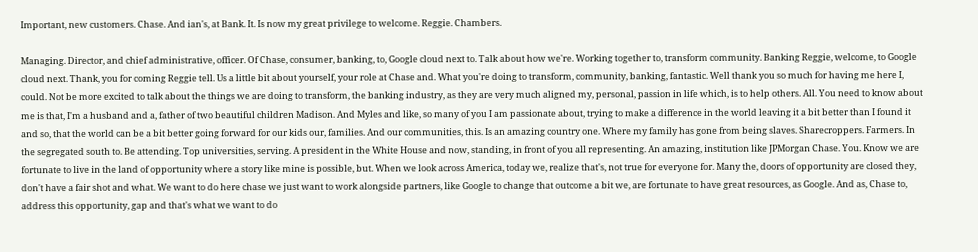Important, new customers. Chase. And ian's, at Bank. It. Is now my great privilege to welcome. Reggie. Chambers.

Managing. Director, and chief administrative, officer. Of Chase, consumer, banking, to, Google cloud next to. Talk about how we're. Working together to, transform community. Banking Reggie, welcome, to Google cloud next. Thank, you for coming Reggie tell. Us a little bit about yourself, your role at Chase and. What you're doing to transform, community, banking, fantastic. Well thank you so much for having me here I, could. Not be more excited to talk about the things we are doing to transform, the banking industry, as they are very much aligned my, personal, passion in life which, is to help others. All. You need to know about me is that, I'm a husband and a, father of two beautiful children Madison. And Myles and like, so many of you I am passionate about, trying to make a difference in the world leaving it a bit better than I found it and so, that the world can be a bit better going forward for our kids our, families. And our communities, this. Is an amazing country one. Where my family has gone from being slaves. Sharecroppers. Farmers. In the segregated south to. Be attending. Top universities, serving. A president in the White House and now, standing, in front of you all representing. An amazing, institution like JPMorgan Chase. You. Know we are fortunate to live in the land of opportunity where a story like mine is possible, but. When we look across America, today we, realize that's, not true for everyone for. Many the, doors of opportunity are closed they, don't have a fair shot and what. We want to do here chase we just want to work alongside partners, like Google to change that outcome a bit we, are fortunate to have great resources, as Google. And as, Chase to, address this opportunity, gap and that's what we want to do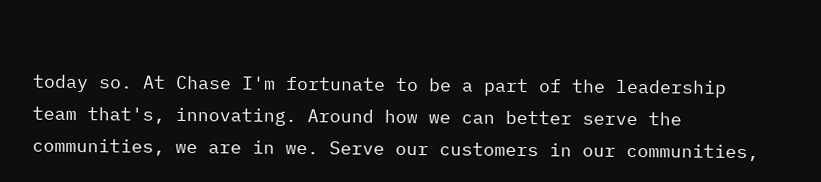today so. At Chase I'm fortunate to be a part of the leadership team that's, innovating. Around how we can better serve the communities, we are in we. Serve our customers in our communities,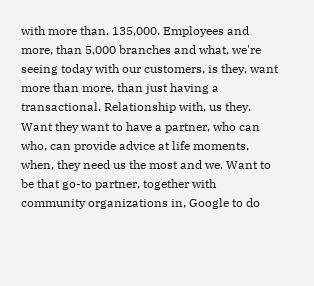with more than. 135,000. Employees and more, than 5,000 branches and what, we're seeing today with our customers, is they, want more than more, than just having a transactional. Relationship with, us they. Want they want to have a partner, who can who, can provide advice at life moments, when, they need us the most and we. Want to be that go-to partner, together with community organizations in, Google to do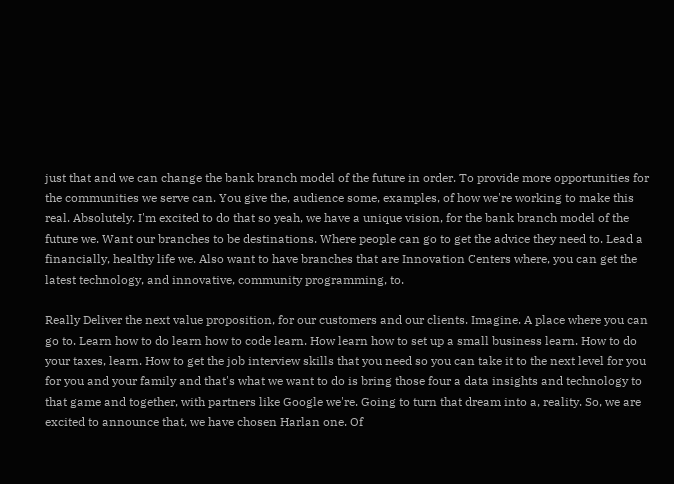just that and we can change the bank branch model of the future in order. To provide more opportunities for the communities we serve can. You give the, audience some, examples, of how we're working to make this real. Absolutely. I'm excited to do that so yeah, we have a unique vision, for the bank branch model of the future we. Want our branches to be destinations. Where people can go to get the advice they need to. Lead a financially, healthy life we. Also want to have branches that are Innovation Centers where, you can get the latest technology, and innovative, community programming, to.

Really Deliver the next value proposition, for our customers and our clients. Imagine. A place where you can go to. Learn how to do learn how to code learn. How learn how to set up a small business learn. How to do your taxes, learn. How to get the job interview skills that you need so you can take it to the next level for you for you and your family and that's what we want to do is bring those four a data insights and technology to that game and together, with partners like Google we're. Going to turn that dream into a, reality. So, we are excited to announce that, we have chosen Harlan one. Of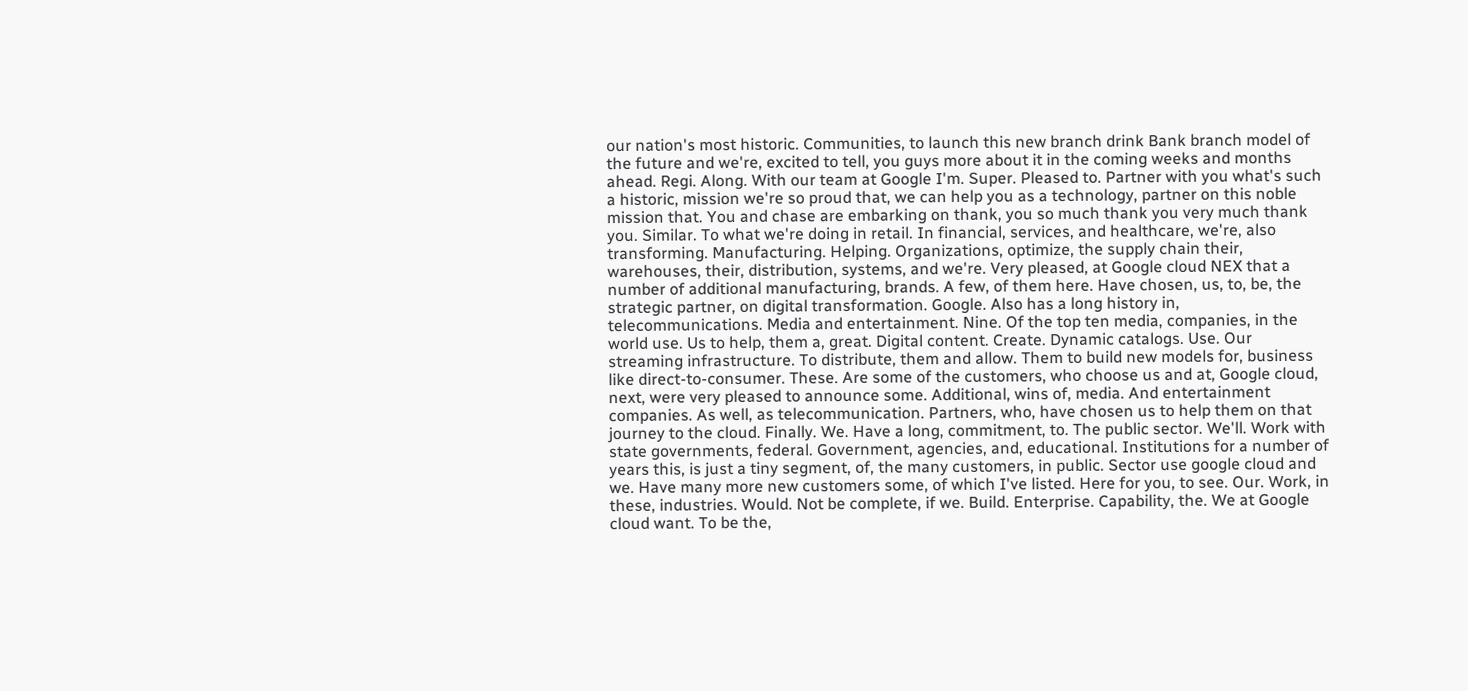our nation's most historic. Communities, to launch this new branch drink Bank branch model of the future and we're, excited to tell, you guys more about it in the coming weeks and months ahead. Regi. Along. With our team at Google I'm. Super. Pleased to. Partner with you what's such a historic, mission we're so proud that, we can help you as a technology, partner on this noble mission that. You and chase are embarking on thank, you so much thank you very much thank you. Similar. To what we're doing in retail. In financial, services, and healthcare, we're, also transforming. Manufacturing. Helping. Organizations, optimize, the supply chain their, warehouses, their, distribution, systems, and we're. Very pleased, at Google cloud NEX that a number of additional manufacturing, brands. A few, of them here. Have chosen, us, to, be, the strategic partner, on digital transformation. Google. Also has a long history in, telecommunications. Media and entertainment. Nine. Of the top ten media, companies, in the world use. Us to help, them a, great. Digital content. Create. Dynamic catalogs. Use. Our streaming infrastructure. To distribute, them and allow. Them to build new models for, business like direct-to-consumer. These. Are some of the customers, who choose us and at, Google cloud, next, were very pleased to announce some. Additional, wins of, media. And entertainment companies. As well, as telecommunication. Partners, who, have chosen us to help them on that journey to the cloud. Finally. We. Have a long, commitment, to. The public sector. We'll. Work with state governments, federal. Government, agencies, and, educational. Institutions for a number of years this, is just a tiny segment, of, the many customers, in public. Sector use google cloud and we. Have many more new customers some, of which I've listed. Here for you, to see. Our. Work, in these, industries. Would. Not be complete, if we. Build. Enterprise. Capability, the. We at Google cloud want. To be the,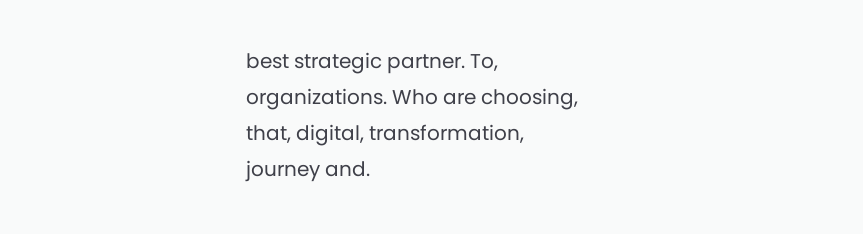best strategic partner. To, organizations. Who are choosing, that, digital, transformation, journey and.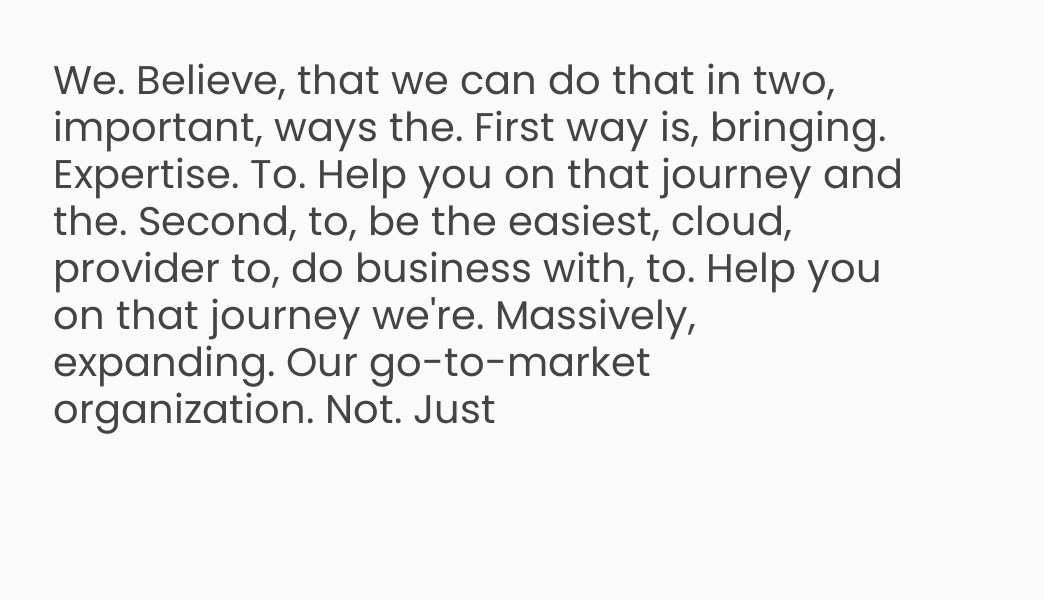We. Believe, that we can do that in two, important, ways the. First way is, bringing. Expertise. To. Help you on that journey and the. Second, to, be the easiest, cloud, provider to, do business with, to. Help you on that journey we're. Massively, expanding. Our go-to-market organization. Not. Just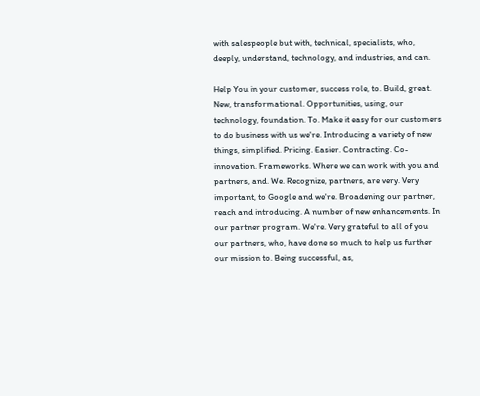with salespeople but with, technical, specialists, who, deeply, understand, technology, and industries, and can.

Help You in your customer, success role, to. Build, great. New, transformational. Opportunities, using, our technology, foundation. To. Make it easy for our customers to do business with us we're. Introducing a variety of new things, simplified. Pricing. Easier. Contracting. Co-innovation. Frameworks. Where we can work with you and partners, and. We. Recognize, partners, are very. Very important, to Google and we're. Broadening our partner, reach and introducing. A number of new enhancements. In our partner program. We're. Very grateful to all of you our partners, who, have done so much to help us further our mission to. Being successful, as,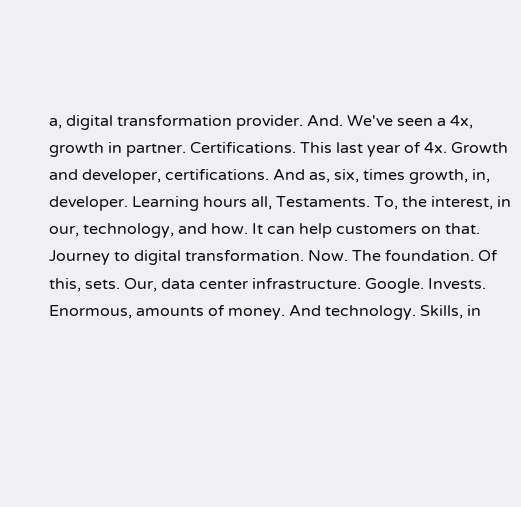a, digital transformation provider. And. We've seen a 4x, growth in partner. Certifications. This last year of 4x. Growth and developer, certifications. And as, six, times growth, in, developer. Learning hours all, Testaments. To, the interest, in our, technology, and how. It can help customers on that. Journey to digital transformation. Now. The foundation. Of this, sets. Our, data center infrastructure. Google. Invests. Enormous, amounts of money. And technology. Skills, in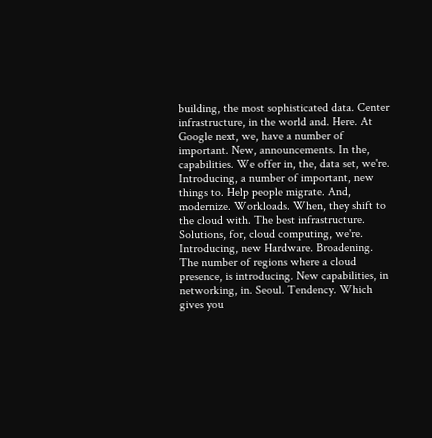building, the most sophisticated data. Center infrastructure, in the world and. Here. At Google next, we, have a number of important. New, announcements. In the, capabilities. We offer in, the, data set, we're. Introducing, a number of important, new things to. Help people migrate. And, modernize. Workloads. When, they shift to the cloud with. The best infrastructure. Solutions, for, cloud computing, we're. Introducing, new Hardware. Broadening. The number of regions where a cloud presence, is introducing. New capabilities, in networking, in. Seoul. Tendency. Which gives you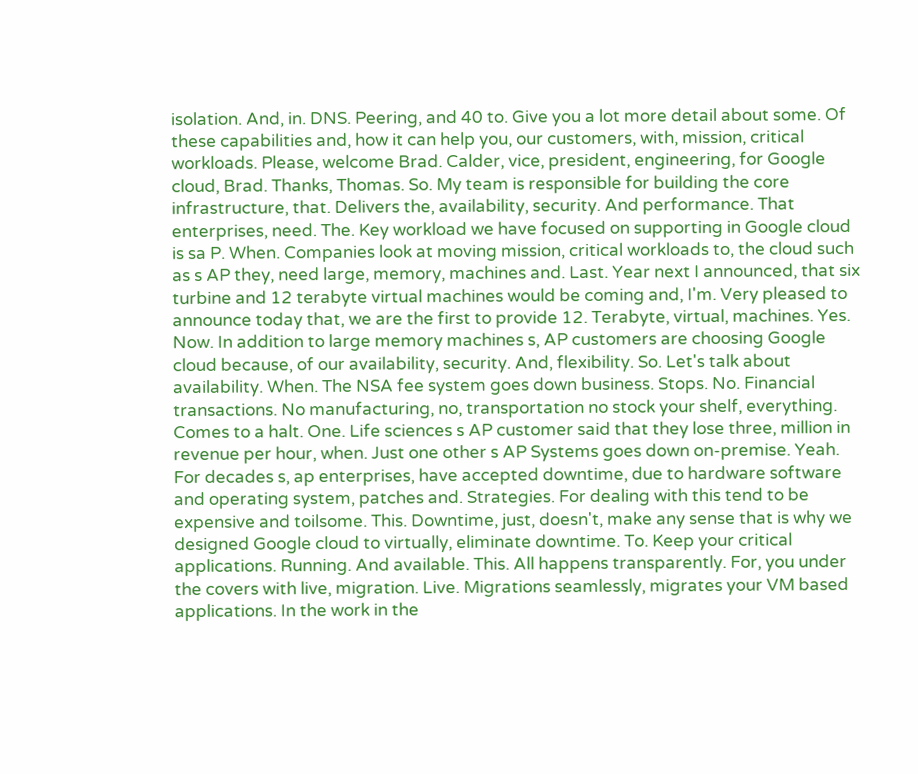isolation. And, in. DNS. Peering, and 40 to. Give you a lot more detail about some. Of these capabilities and, how it can help you, our customers, with, mission, critical workloads. Please, welcome Brad. Calder, vice, president, engineering, for Google cloud, Brad. Thanks, Thomas. So. My team is responsible for building the core infrastructure, that. Delivers the, availability, security. And performance. That enterprises, need. The. Key workload we have focused on supporting in Google cloud is sa P. When. Companies look at moving mission, critical workloads to, the cloud such as s AP they, need large, memory, machines and. Last. Year next I announced, that six turbine and 12 terabyte virtual machines would be coming and, I'm. Very pleased to announce today that, we are the first to provide 12. Terabyte, virtual, machines. Yes. Now. In addition to large memory machines s, AP customers are choosing Google cloud because, of our availability, security. And, flexibility. So. Let's talk about availability. When. The NSA fee system goes down business. Stops. No. Financial transactions. No manufacturing, no, transportation no stock your shelf, everything. Comes to a halt. One. Life sciences s AP customer said that they lose three, million in revenue per hour, when. Just one other s AP Systems goes down on-premise. Yeah. For decades s, ap enterprises, have accepted downtime, due to hardware software and operating system, patches and. Strategies. For dealing with this tend to be expensive and toilsome. This. Downtime, just, doesn't, make any sense that is why we designed Google cloud to virtually, eliminate downtime. To. Keep your critical applications. Running. And available. This. All happens transparently. For, you under the covers with live, migration. Live. Migrations seamlessly, migrates your VM based applications. In the work in the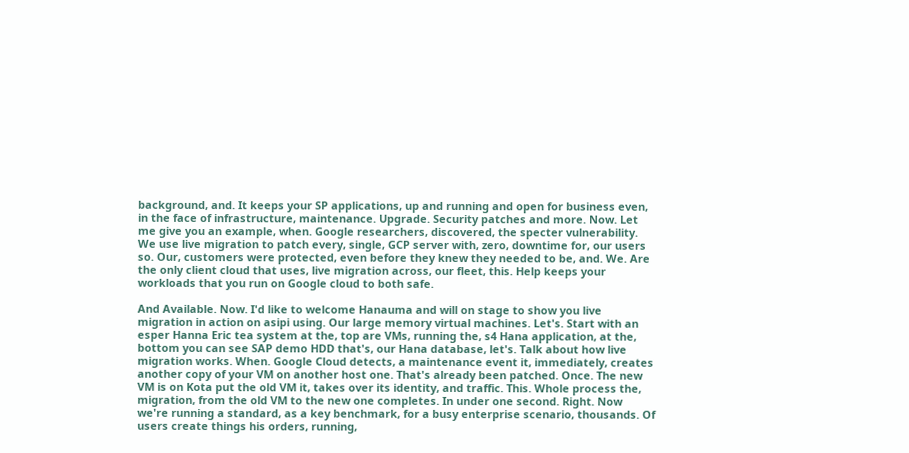background, and. It keeps your SP applications, up and running and open for business even, in the face of infrastructure, maintenance. Upgrade. Security patches and more. Now. Let me give you an example, when. Google researchers, discovered, the specter vulnerability. We use live migration to patch every, single, GCP server with, zero, downtime for, our users so. Our, customers were protected, even before they knew they needed to be, and. We. Are the only client cloud that uses, live migration across, our fleet, this. Help keeps your workloads that you run on Google cloud to both safe.

And Available. Now. I'd like to welcome Hanauma and will on stage to show you live migration in action on asipi using. Our large memory virtual machines. Let's. Start with an esper Hanna Eric tea system at the, top are VMs, running the, s4 Hana application, at the, bottom you can see SAP demo HDD that's, our Hana database, let's. Talk about how live migration works. When. Google Cloud detects, a maintenance event it, immediately, creates another copy of your VM on another host one. That's already been patched. Once. The new VM is on Kota put the old VM it, takes over its identity, and traffic. This. Whole process the, migration, from the old VM to the new one completes. In under one second. Right. Now we're running a standard, as a key benchmark, for a busy enterprise scenario, thousands. Of users create things his orders, running,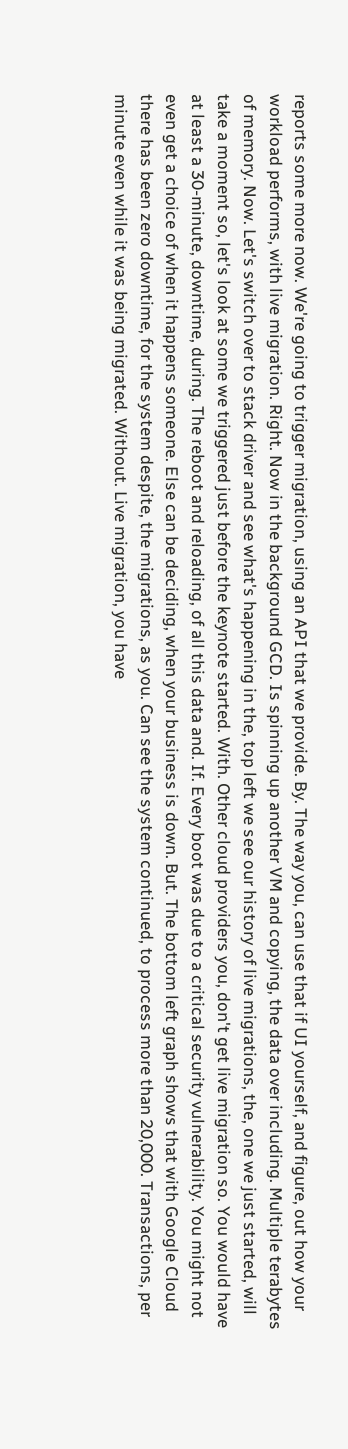reports some more now. We're going to trigger migration, using an API that we provide. By. The way you, can use that if UI yourself, and figure, out how your workload performs, with live migration. Right. Now in the background GCD. Is spinning up another VM and copying, the data over including. Multiple terabytes of memory. Now. Let's switch over to stack driver and see what's happening in the, top left we see our history of live migrations, the, one we just started, will take a moment so, let's look at some we triggered just before the keynote started. With. Other cloud providers you, don't get live migration so. You would have at least a 30-minute, downtime, during. The reboot and reloading, of all this data and. If. Every boot was due to a critical security vulnerability. You might not even get a choice of when it happens someone. Else can be deciding, when your business is down. But. The bottom left graph shows that with Google Cloud there has been zero downtime, for the system despite, the migrations, as you. Can see the system continued, to process more than 20,000. Transactions, per minute even while it was being migrated. Without. Live migration, you have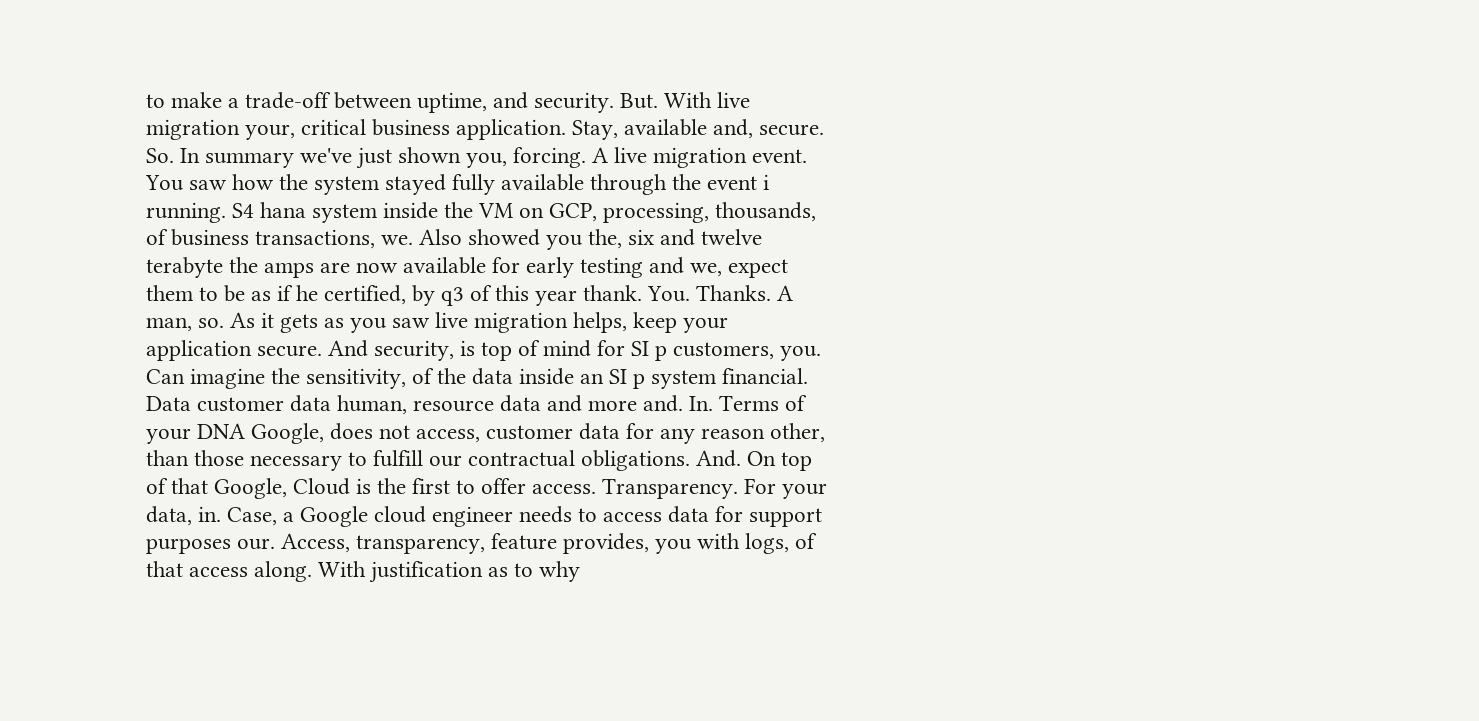to make a trade-off between uptime, and security. But. With live migration your, critical business application. Stay, available and, secure. So. In summary we've just shown you, forcing. A live migration event. You saw how the system stayed fully available through the event i running. S4 hana system inside the VM on GCP, processing, thousands, of business transactions, we. Also showed you the, six and twelve terabyte the amps are now available for early testing and we, expect them to be as if he certified, by q3 of this year thank. You. Thanks. A man, so. As it gets as you saw live migration helps, keep your application secure. And security, is top of mind for SI p customers, you. Can imagine the sensitivity, of the data inside an SI p system financial. Data customer data human, resource data and more and. In. Terms of your DNA Google, does not access, customer data for any reason other, than those necessary to fulfill our contractual obligations. And. On top of that Google, Cloud is the first to offer access. Transparency. For your data, in. Case, a Google cloud engineer needs to access data for support purposes our. Access, transparency, feature provides, you with logs, of that access along. With justification as to why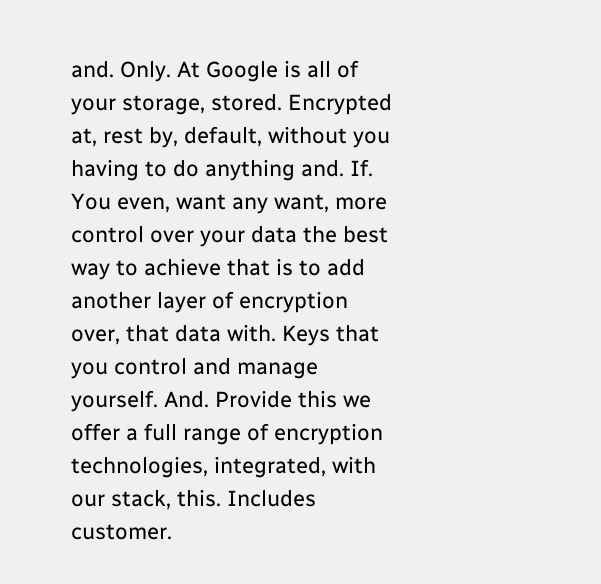and. Only. At Google is all of your storage, stored. Encrypted at, rest by, default, without you having to do anything and. If. You even, want any want, more control over your data the best way to achieve that is to add another layer of encryption over, that data with. Keys that you control and manage yourself. And. Provide this we offer a full range of encryption technologies, integrated, with our stack, this. Includes customer.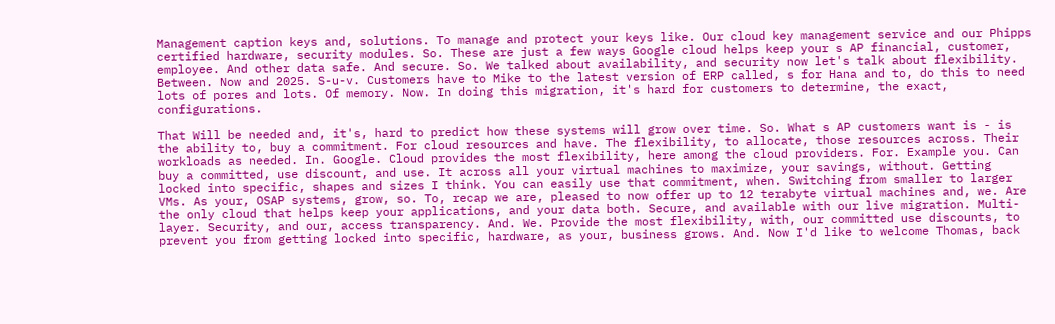Management caption keys and, solutions. To manage and protect your keys like. Our cloud key management service and our Phipps certified hardware, security modules. So. These are just a few ways Google cloud helps keep your s AP financial, customer, employee. And other data safe. And secure. So. We talked about availability, and security now let's talk about flexibility. Between. Now and 2025. S-u-v. Customers have to Mike to the latest version of ERP called, s for Hana and to, do this to need lots of pores and lots. Of memory. Now. In doing this migration, it's hard for customers to determine, the exact, configurations.

That Will be needed and, it's, hard to predict how these systems will grow over time. So. What s AP customers want is - is the ability to, buy a commitment. For cloud resources and have. The flexibility, to allocate, those resources across. Their workloads as needed. In. Google. Cloud provides the most flexibility, here among the cloud providers. For. Example you. Can buy a committed, use discount, and use. It across all your virtual machines to maximize, your savings, without. Getting locked into specific, shapes and sizes I think. You can easily use that commitment, when. Switching from smaller to larger VMs. As your, OSAP systems, grow, so. To, recap we are, pleased to now offer up to 12 terabyte virtual machines and, we. Are the only cloud that helps keep your applications, and your data both. Secure, and available with our live migration. Multi-layer. Security, and our, access transparency. And. We. Provide the most flexibility, with, our committed use discounts, to prevent you from getting locked into specific, hardware, as your, business grows. And. Now I'd like to welcome Thomas, back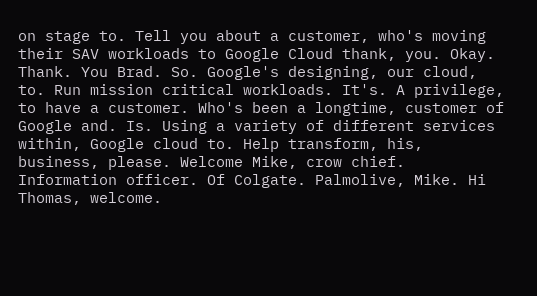on stage to. Tell you about a customer, who's moving their SAV workloads to Google Cloud thank, you. Okay. Thank. You Brad. So. Google's designing, our cloud, to. Run mission critical workloads. It's. A privilege, to have a customer. Who's been a longtime, customer of Google and. Is. Using a variety of different services within, Google cloud to. Help transform, his, business, please. Welcome Mike, crow chief. Information officer. Of Colgate. Palmolive, Mike. Hi Thomas, welcome.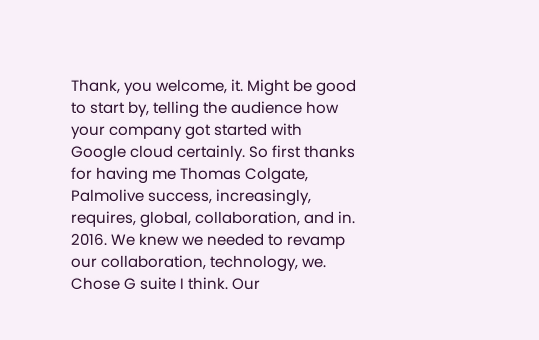Thank, you welcome, it. Might be good to start by, telling the audience how your company got started with Google cloud certainly. So first thanks for having me Thomas Colgate, Palmolive success, increasingly, requires, global, collaboration, and in. 2016. We knew we needed to revamp our collaboration, technology, we. Chose G suite I think. Our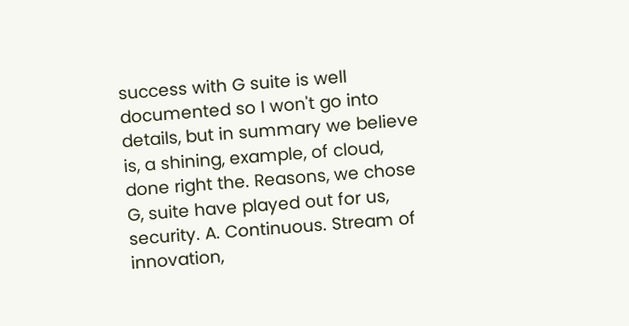success with G suite is well documented so I won't go into details, but in summary we believe is, a shining, example, of cloud, done right the. Reasons, we chose G, suite have played out for us, security. A. Continuous. Stream of innovation,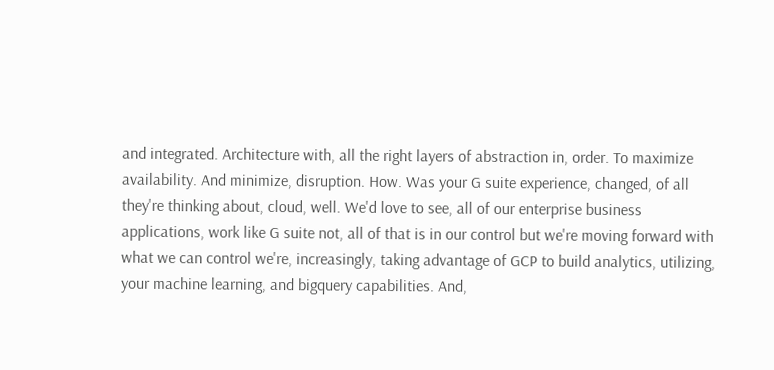and integrated. Architecture with, all the right layers of abstraction in, order. To maximize availability. And minimize, disruption. How. Was your G suite experience, changed, of all they're thinking about, cloud, well. We'd love to see, all of our enterprise business applications, work like G suite not, all of that is in our control but we're moving forward with what we can control we're, increasingly, taking advantage of GCP to build analytics, utilizing, your machine learning, and bigquery capabilities. And,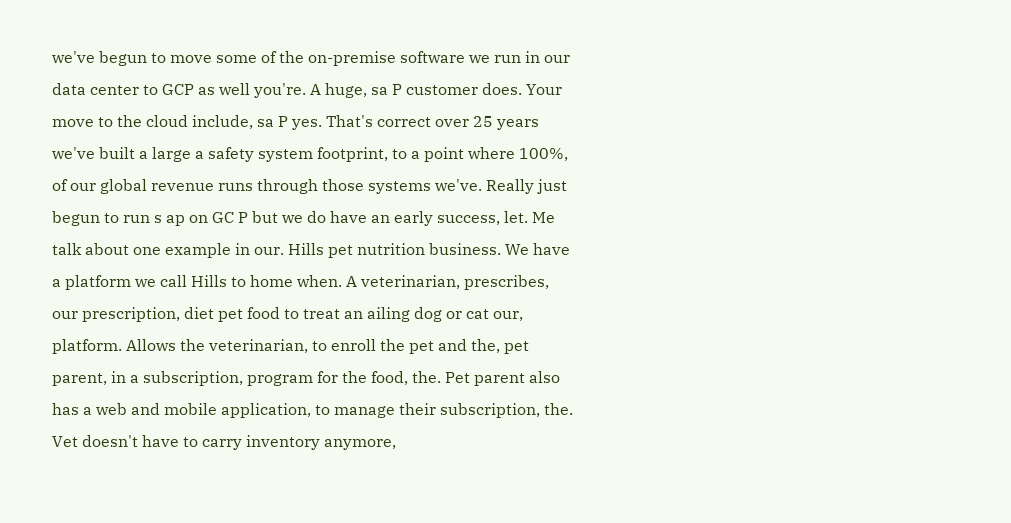we've begun to move some of the on-premise software we run in our data center to GCP as well you're. A huge, sa P customer does. Your move to the cloud include, sa P yes. That's correct over 25 years we've built a large a safety system footprint, to a point where 100%, of our global revenue runs through those systems we've. Really just begun to run s ap on GC P but we do have an early success, let. Me talk about one example in our. Hills pet nutrition business. We have a platform we call Hills to home when. A veterinarian, prescribes, our prescription, diet pet food to treat an ailing dog or cat our, platform. Allows the veterinarian, to enroll the pet and the, pet parent, in a subscription, program for the food, the. Pet parent also has a web and mobile application, to manage their subscription, the. Vet doesn't have to carry inventory anymore,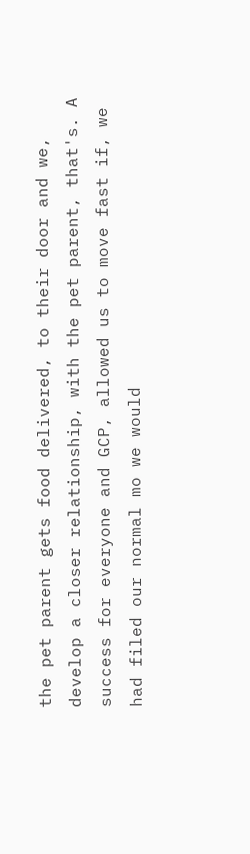the pet parent gets food delivered, to their door and we, develop a closer relationship, with the pet parent, that's. A success for everyone and GCP, allowed us to move fast if, we had filed our normal mo we would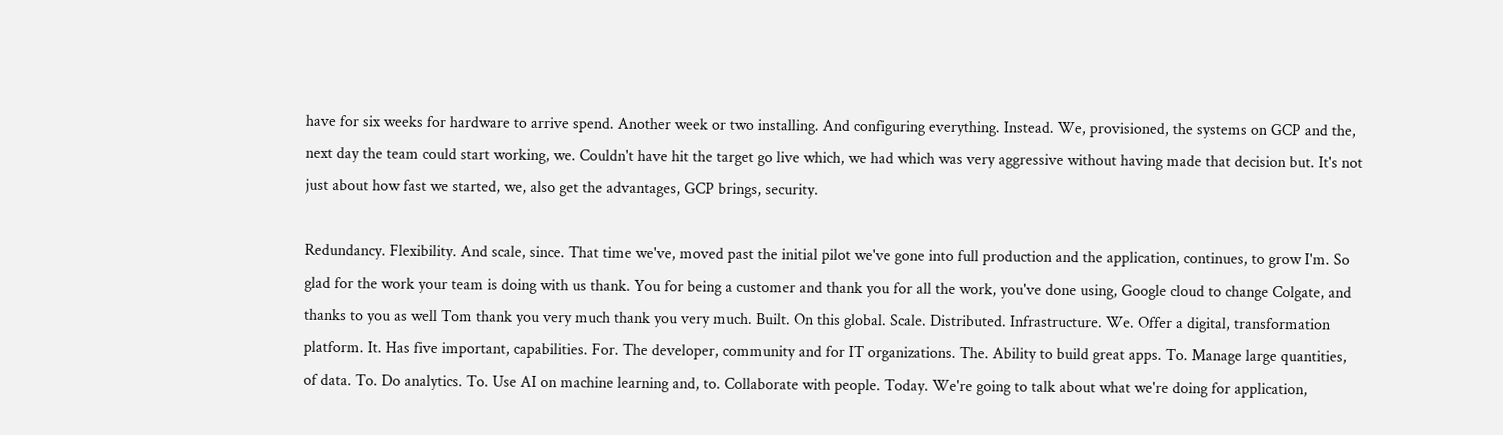have for six weeks for hardware to arrive spend. Another week or two installing. And configuring everything. Instead. We, provisioned, the systems on GCP and the, next day the team could start working, we. Couldn't have hit the target go live which, we had which was very aggressive without having made that decision but. It's not just about how fast we started, we, also get the advantages, GCP brings, security.

Redundancy. Flexibility. And scale, since. That time we've, moved past the initial pilot we've gone into full production and the application, continues, to grow I'm. So glad for the work your team is doing with us thank. You for being a customer and thank you for all the work, you've done using, Google cloud to change Colgate, and thanks to you as well Tom thank you very much thank you very much. Built. On this global. Scale. Distributed. Infrastructure. We. Offer a digital, transformation platform. It. Has five important, capabilities. For. The developer, community and for IT organizations. The. Ability to build great apps. To. Manage large quantities, of data. To. Do analytics. To. Use AI on machine learning and, to. Collaborate with people. Today. We're going to talk about what we're doing for application,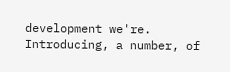development we're. Introducing, a number, of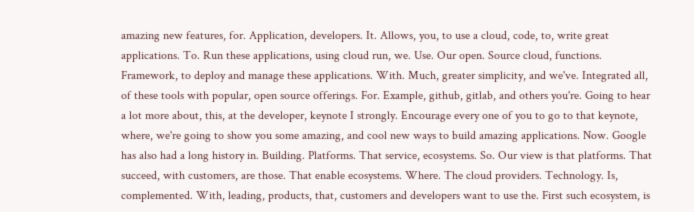amazing new features, for. Application, developers. It. Allows, you, to use a cloud, code, to, write great applications. To. Run these applications, using cloud run, we. Use. Our open. Source cloud, functions. Framework, to deploy and manage these applications. With. Much, greater simplicity, and we've. Integrated all, of these tools with popular, open source offerings. For. Example, github, gitlab, and others you're. Going to hear a lot more about, this, at the developer, keynote I strongly. Encourage every one of you to go to that keynote, where, we're going to show you some amazing, and cool new ways to build amazing applications. Now. Google has also had a long history in. Building. Platforms. That service, ecosystems. So. Our view is that platforms. That succeed, with customers, are those. That enable ecosystems. Where. The cloud providers. Technology. Is, complemented. With, leading, products, that, customers and developers want to use the. First such ecosystem, is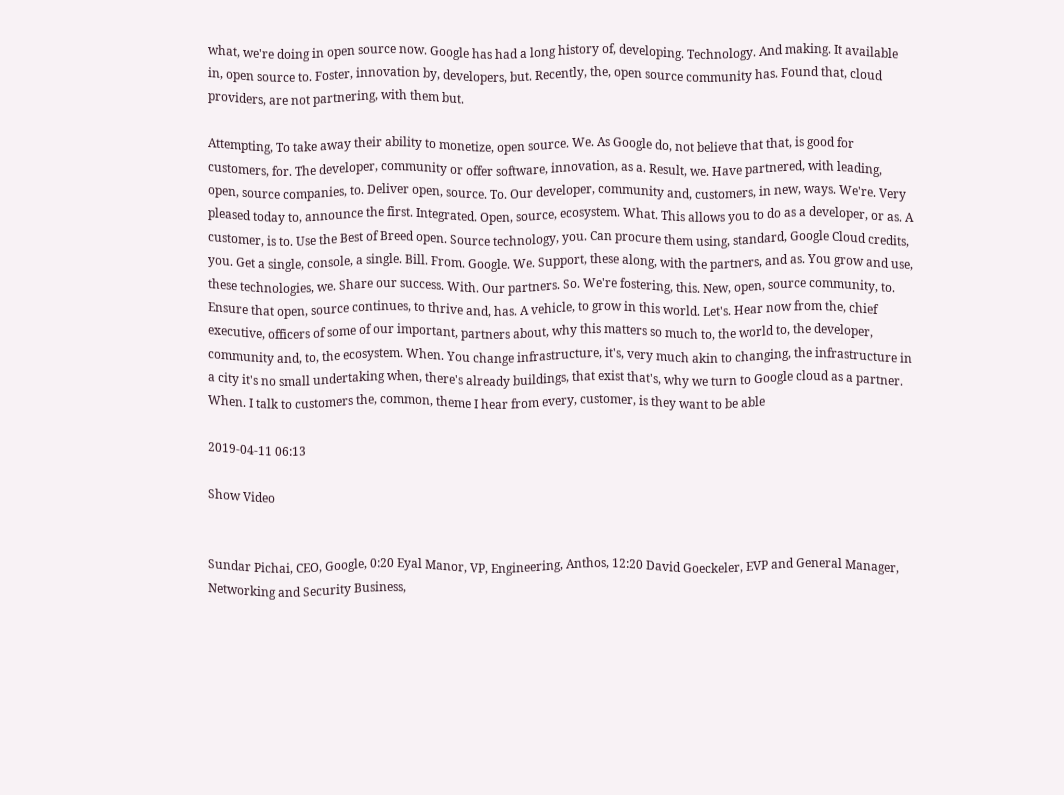what, we're doing in open source now. Google has had a long history of, developing. Technology. And making. It available in, open source to. Foster, innovation by, developers, but. Recently, the, open source community has. Found that, cloud providers, are not partnering, with them but.

Attempting, To take away their ability to monetize, open source. We. As Google do, not believe that that, is good for customers, for. The developer, community or offer software, innovation, as a. Result, we. Have partnered, with leading, open, source companies, to. Deliver open, source. To. Our developer, community and, customers, in new, ways. We're. Very pleased today to, announce the first. Integrated. Open, source, ecosystem. What. This allows you to do as a developer, or as. A customer, is to. Use the Best of Breed open. Source technology, you. Can procure them using, standard, Google Cloud credits, you. Get a single, console, a single. Bill. From. Google. We. Support, these along, with the partners, and as. You grow and use, these technologies, we. Share our success. With. Our partners. So. We're fostering, this. New, open, source community, to. Ensure that open, source continues, to thrive and, has. A vehicle, to grow in this world. Let's. Hear now from the, chief executive, officers of some of our important, partners about, why this matters so much to, the world to, the developer, community and, to, the ecosystem. When. You change infrastructure, it's, very much akin to changing, the infrastructure in a city it's no small undertaking when, there's already buildings, that exist that's, why we turn to Google cloud as a partner. When. I talk to customers the, common, theme I hear from every, customer, is they want to be able

2019-04-11 06:13

Show Video


Sundar Pichai, CEO, Google, 0:20 Eyal Manor, VP, Engineering, Anthos, 12:20 David Goeckeler, EVP and General Manager, Networking and Security Business,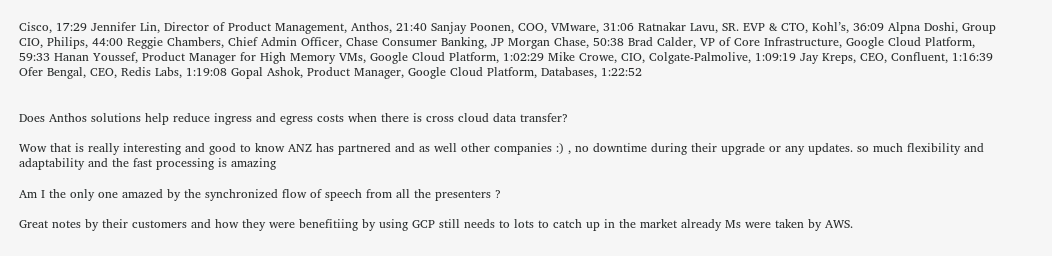Cisco, 17:29 Jennifer Lin, Director of Product Management, Anthos, 21:40 Sanjay Poonen, COO, VMware, 31:06 Ratnakar Lavu, SR. EVP & CTO, Kohl’s, 36:09 Alpna Doshi, Group CIO, Philips, 44:00 Reggie Chambers, Chief Admin Officer, Chase Consumer Banking, JP Morgan Chase, 50:38 Brad Calder, VP of Core Infrastructure, Google Cloud Platform, 59:33 Hanan Youssef, Product Manager for High Memory VMs, Google Cloud Platform, 1:02:29 Mike Crowe, CIO, Colgate-Palmolive, 1:09:19 Jay Kreps, CEO, Confluent, 1:16:39 Ofer Bengal, CEO, Redis Labs, 1:19:08 Gopal Ashok, Product Manager, Google Cloud Platform, Databases, 1:22:52


Does Anthos solutions help reduce ingress and egress costs when there is cross cloud data transfer?

Wow that is really interesting and good to know ANZ has partnered and as well other companies :) , no downtime during their upgrade or any updates. so much flexibility and adaptability and the fast processing is amazing

Am I the only one amazed by the synchronized flow of speech from all the presenters ?

Great notes by their customers and how they were benefitiing by using GCP still needs to lots to catch up in the market already Ms were taken by AWS.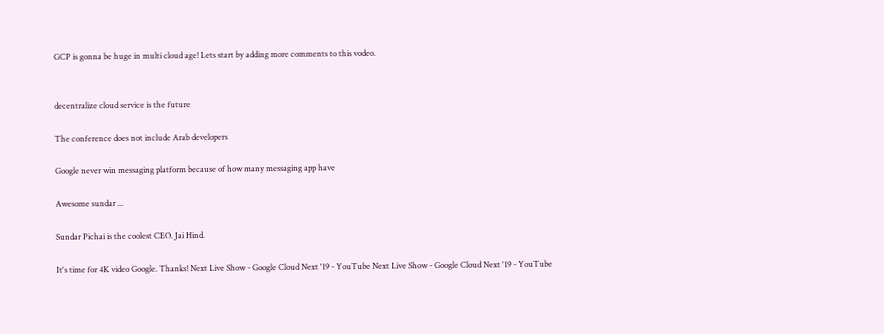GCP is gonna be huge in multi cloud age! Lets start by adding more comments to this vodeo.


decentralize cloud service is the future

The conference does not include Arab developers

Google never win messaging platform because of how many messaging app have

Awesome sundar ...

Sundar Pichai is the coolest CEO. Jai Hind.

It's time for 4K video Google. Thanks! Next Live Show - Google Cloud Next '19 - YouTube Next Live Show - Google Cloud Next '19 - YouTube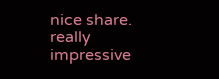nice share. really impressive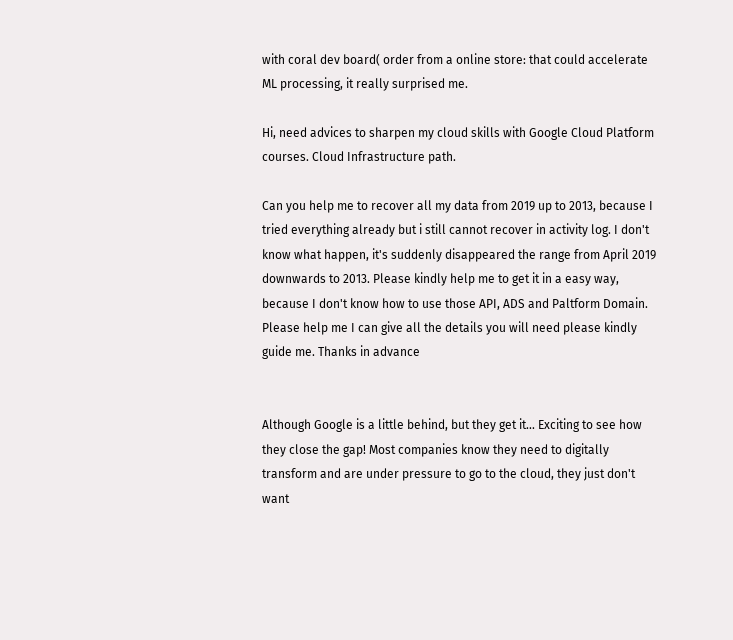with coral dev board( order from a online store: that could accelerate ML processing, it really surprised me.

Hi, need advices to sharpen my cloud skills with Google Cloud Platform courses. Cloud Infrastructure path.

Can you help me to recover all my data from 2019 up to 2013, because I tried everything already but i still cannot recover in activity log. I don't know what happen, it's suddenly disappeared the range from April 2019 downwards to 2013. Please kindly help me to get it in a easy way, because I don't know how to use those API, ADS and Paltform Domain. Please help me I can give all the details you will need please kindly guide me. Thanks in advance


Although Google is a little behind, but they get it... Exciting to see how they close the gap! Most companies know they need to digitally transform and are under pressure to go to the cloud, they just don't want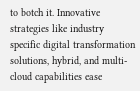to botch it. Innovative strategies like industry specific digital transformation solutions, hybrid, and multi-cloud capabilities ease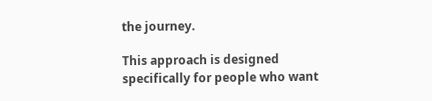the journey.

This approach is designed specifically for people who want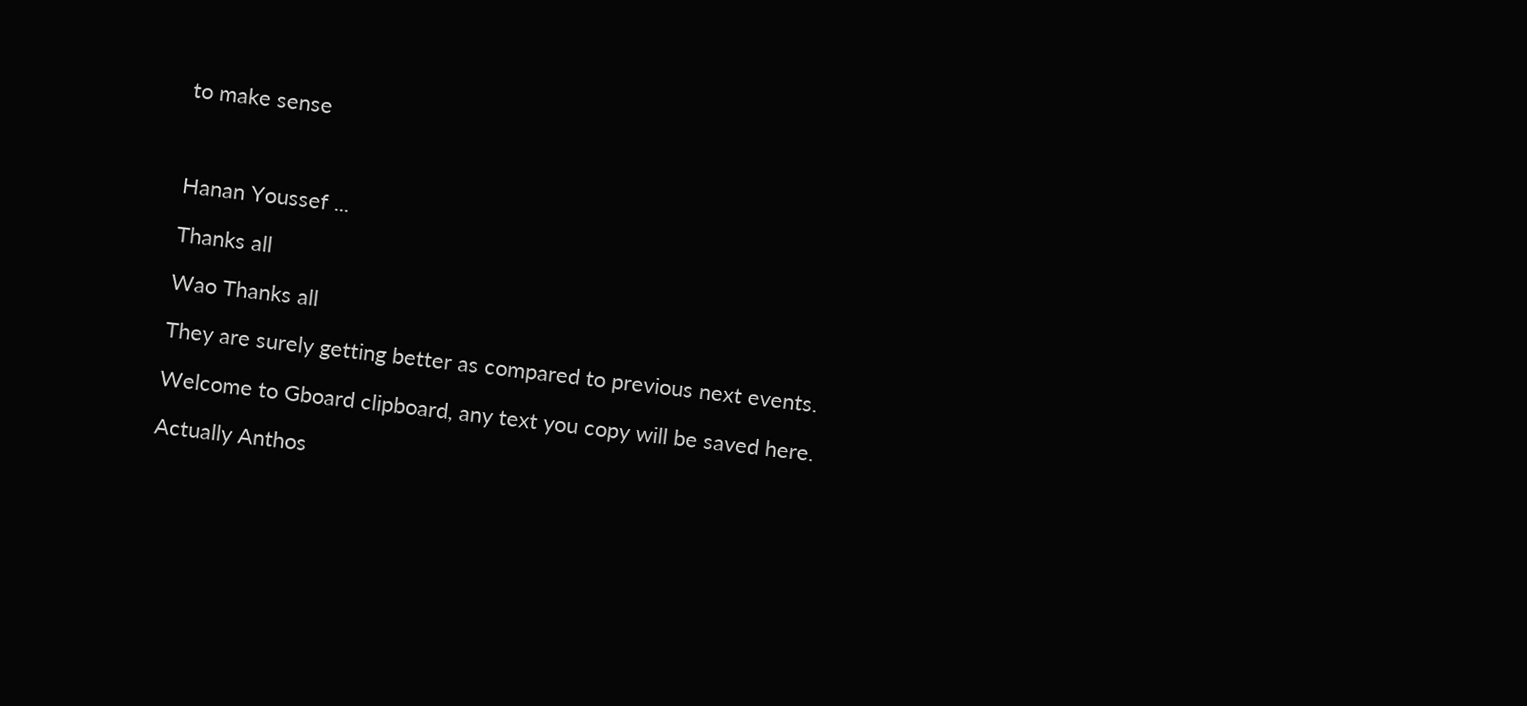to make sense



Hanan Youssef ...

Thanks all

Wao Thanks all

They are surely getting better as compared to previous next events.

Welcome to Gboard clipboard, any text you copy will be saved here.

Actually Anthos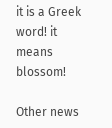it is a Greek word! it means blossom!

Other news